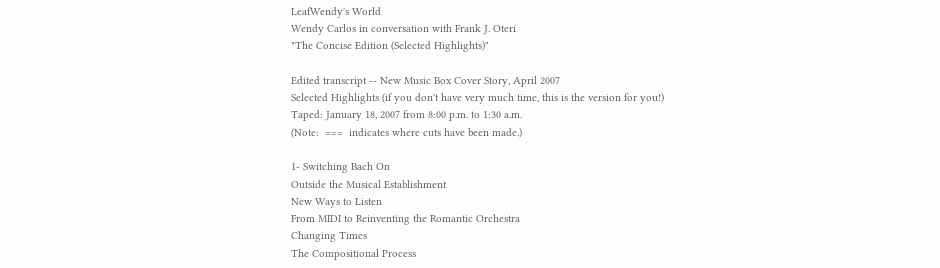LeafWendy's World
Wendy Carlos in conversation with Frank J. Oteri
"The Concise Edition (Selected Highlights)"

Edited transcript -- New Music Box Cover Story, April 2007
Selected Highlights (if you don't have very much time, this is the version for you!)
Taped: January 18, 2007 from 8:00 p.m. to 1:30 a.m.
(Note:  ===  indicates where cuts have been made.)

1- Switching Bach On
Outside the Musical Establishment
New Ways to Listen
From MIDI to Reinventing the Romantic Orchestra
Changing Times
The Compositional Process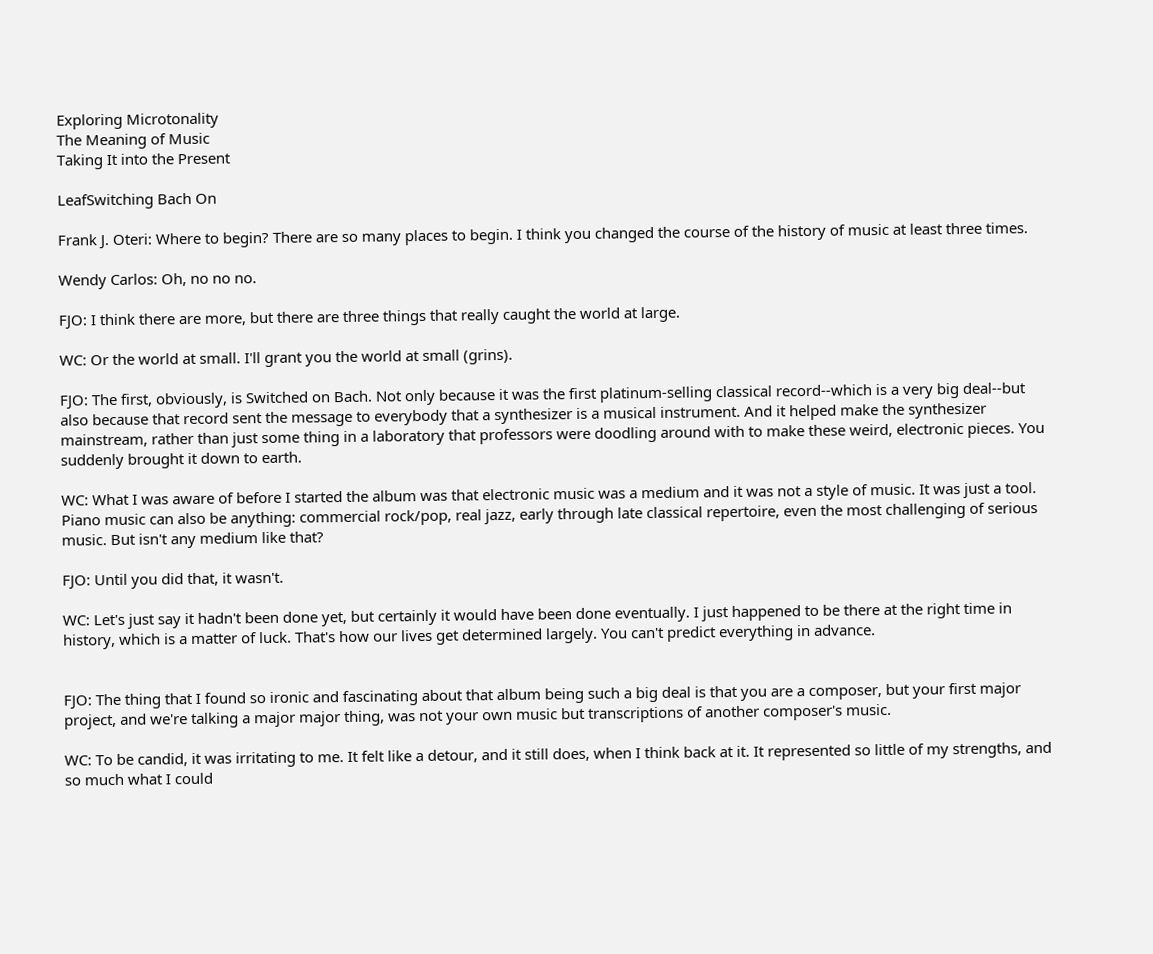Exploring Microtonality
The Meaning of Music
Taking It into the Present

LeafSwitching Bach On

Frank J. Oteri: Where to begin? There are so many places to begin. I think you changed the course of the history of music at least three times.

Wendy Carlos: Oh, no no no.

FJO: I think there are more, but there are three things that really caught the world at large.

WC: Or the world at small. I'll grant you the world at small (grins).

FJO: The first, obviously, is Switched on Bach. Not only because it was the first platinum-selling classical record--which is a very big deal--but also because that record sent the message to everybody that a synthesizer is a musical instrument. And it helped make the synthesizer mainstream, rather than just some thing in a laboratory that professors were doodling around with to make these weird, electronic pieces. You suddenly brought it down to earth.

WC: What I was aware of before I started the album was that electronic music was a medium and it was not a style of music. It was just a tool. Piano music can also be anything: commercial rock/pop, real jazz, early through late classical repertoire, even the most challenging of serious music. But isn't any medium like that?

FJO: Until you did that, it wasn't.

WC: Let's just say it hadn't been done yet, but certainly it would have been done eventually. I just happened to be there at the right time in history, which is a matter of luck. That's how our lives get determined largely. You can't predict everything in advance.


FJO: The thing that I found so ironic and fascinating about that album being such a big deal is that you are a composer, but your first major project, and we're talking a major major thing, was not your own music but transcriptions of another composer's music.

WC: To be candid, it was irritating to me. It felt like a detour, and it still does, when I think back at it. It represented so little of my strengths, and so much what I could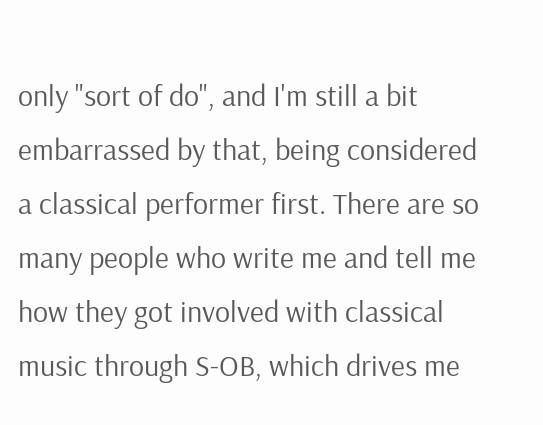only "sort of do", and I'm still a bit embarrassed by that, being considered a classical performer first. There are so many people who write me and tell me how they got involved with classical music through S-OB, which drives me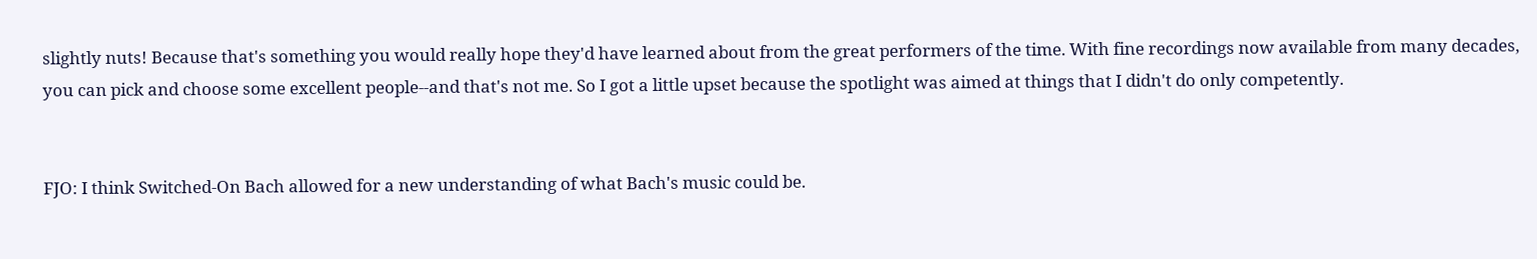slightly nuts! Because that's something you would really hope they'd have learned about from the great performers of the time. With fine recordings now available from many decades, you can pick and choose some excellent people--and that's not me. So I got a little upset because the spotlight was aimed at things that I didn't do only competently.


FJO: I think Switched-On Bach allowed for a new understanding of what Bach's music could be.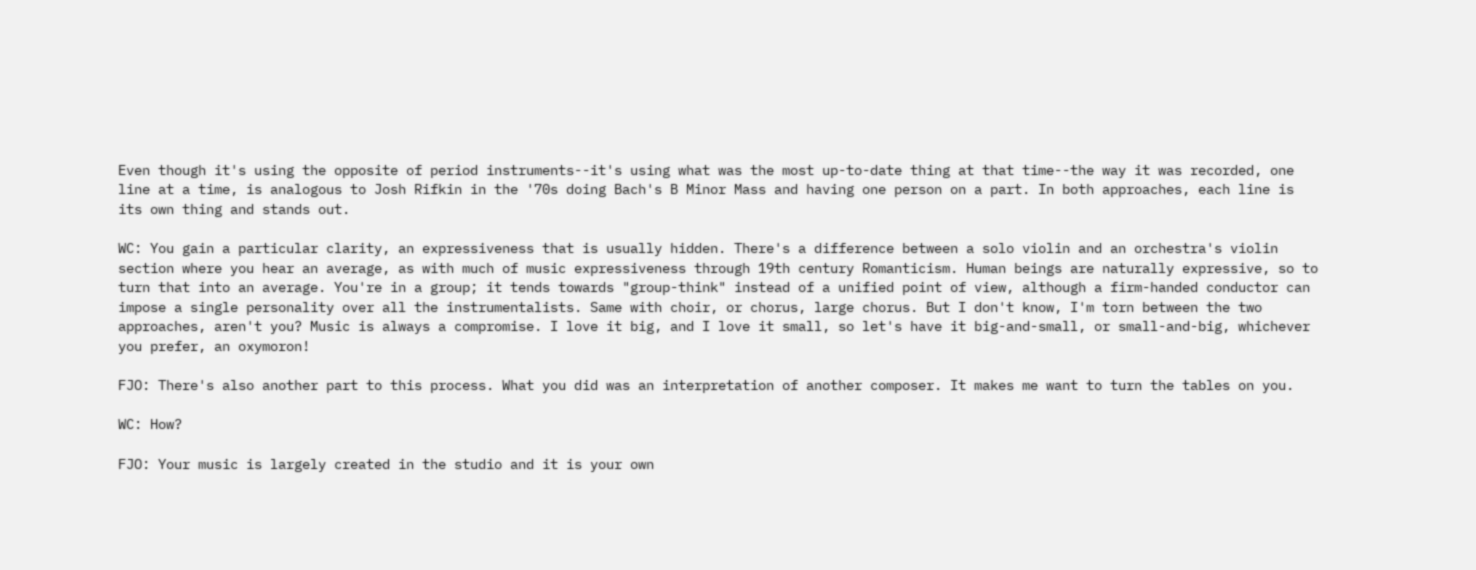Even though it's using the opposite of period instruments--it's using what was the most up-to-date thing at that time--the way it was recorded, one line at a time, is analogous to Josh Rifkin in the '70s doing Bach's B Minor Mass and having one person on a part. In both approaches, each line is its own thing and stands out.

WC: You gain a particular clarity, an expressiveness that is usually hidden. There's a difference between a solo violin and an orchestra's violin section where you hear an average, as with much of music expressiveness through 19th century Romanticism. Human beings are naturally expressive, so to turn that into an average. You're in a group; it tends towards "group-think" instead of a unified point of view, although a firm-handed conductor can impose a single personality over all the instrumentalists. Same with choir, or chorus, large chorus. But I don't know, I'm torn between the two approaches, aren't you? Music is always a compromise. I love it big, and I love it small, so let's have it big-and-small, or small-and-big, whichever you prefer, an oxymoron!

FJO: There's also another part to this process. What you did was an interpretation of another composer. It makes me want to turn the tables on you.

WC: How?

FJO: Your music is largely created in the studio and it is your own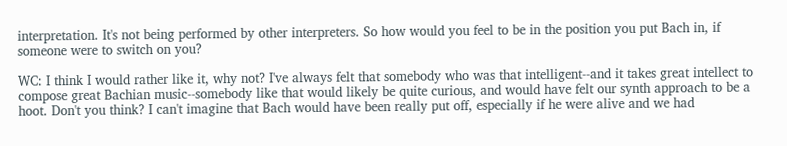interpretation. It's not being performed by other interpreters. So how would you feel to be in the position you put Bach in, if someone were to switch on you?

WC: I think I would rather like it, why not? I've always felt that somebody who was that intelligent--and it takes great intellect to compose great Bachian music--somebody like that would likely be quite curious, and would have felt our synth approach to be a hoot. Don't you think? I can't imagine that Bach would have been really put off, especially if he were alive and we had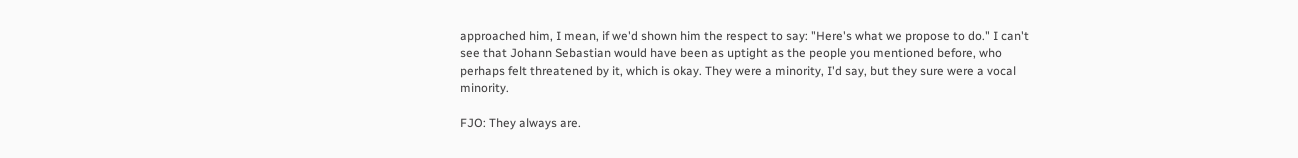approached him, I mean, if we'd shown him the respect to say: "Here's what we propose to do." I can't see that Johann Sebastian would have been as uptight as the people you mentioned before, who perhaps felt threatened by it, which is okay. They were a minority, I'd say, but they sure were a vocal minority.

FJO: They always are.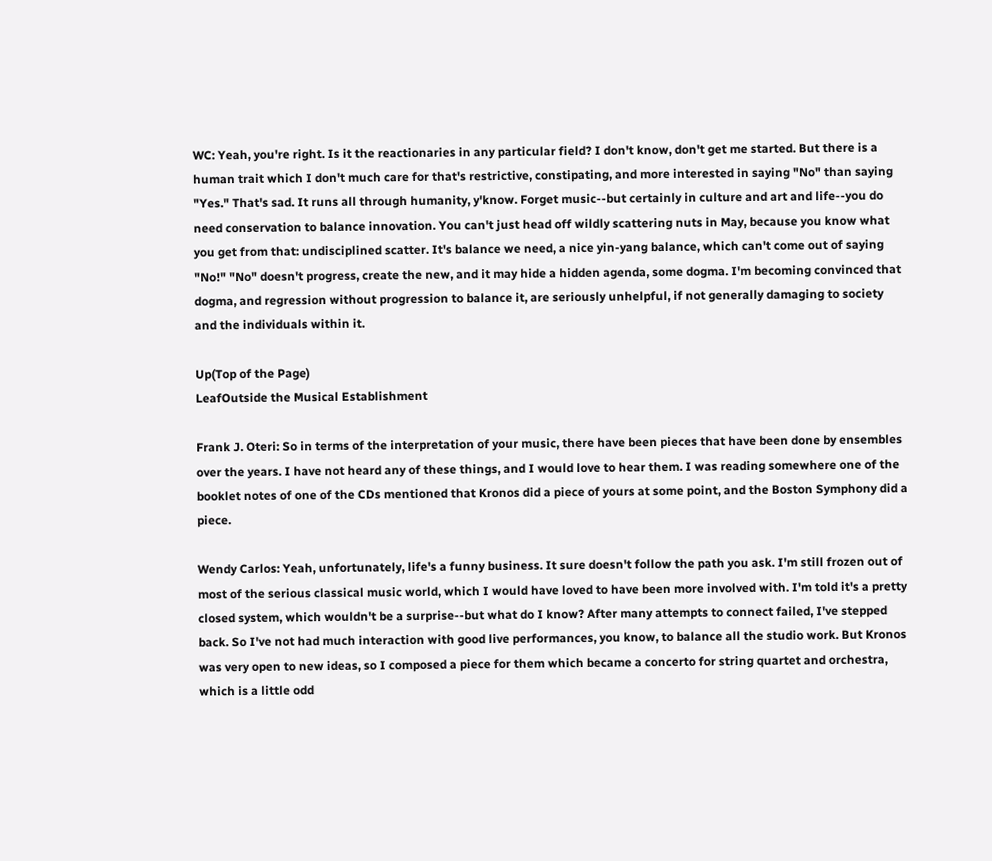WC: Yeah, you're right. Is it the reactionaries in any particular field? I don't know, don't get me started. But there is a human trait which I don't much care for that's restrictive, constipating, and more interested in saying "No" than saying "Yes." That's sad. It runs all through humanity, y'know. Forget music--but certainly in culture and art and life--you do need conservation to balance innovation. You can't just head off wildly scattering nuts in May, because you know what you get from that: undisciplined scatter. It's balance we need, a nice yin-yang balance, which can't come out of saying "No!" "No" doesn't progress, create the new, and it may hide a hidden agenda, some dogma. I'm becoming convinced that dogma, and regression without progression to balance it, are seriously unhelpful, if not generally damaging to society and the individuals within it.

Up(Top of the Page)
LeafOutside the Musical Establishment

Frank J. Oteri: So in terms of the interpretation of your music, there have been pieces that have been done by ensembles over the years. I have not heard any of these things, and I would love to hear them. I was reading somewhere one of the booklet notes of one of the CDs mentioned that Kronos did a piece of yours at some point, and the Boston Symphony did a piece.

Wendy Carlos: Yeah, unfortunately, life's a funny business. It sure doesn't follow the path you ask. I'm still frozen out of most of the serious classical music world, which I would have loved to have been more involved with. I'm told it's a pretty closed system, which wouldn't be a surprise--but what do I know? After many attempts to connect failed, I've stepped back. So I've not had much interaction with good live performances, you know, to balance all the studio work. But Kronos was very open to new ideas, so I composed a piece for them which became a concerto for string quartet and orchestra, which is a little odd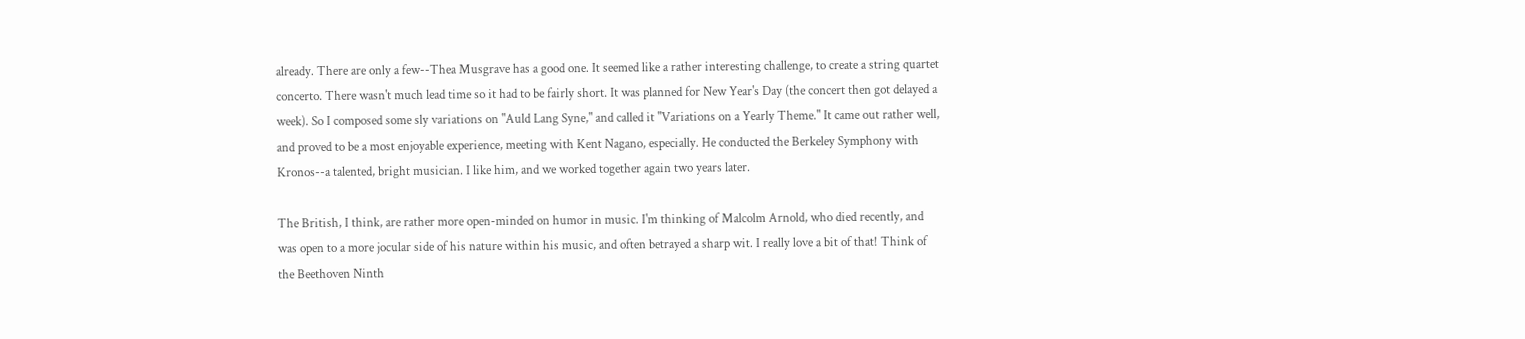already. There are only a few--Thea Musgrave has a good one. It seemed like a rather interesting challenge, to create a string quartet concerto. There wasn't much lead time so it had to be fairly short. It was planned for New Year's Day (the concert then got delayed a week). So I composed some sly variations on "Auld Lang Syne," and called it "Variations on a Yearly Theme." It came out rather well, and proved to be a most enjoyable experience, meeting with Kent Nagano, especially. He conducted the Berkeley Symphony with Kronos--a talented, bright musician. I like him, and we worked together again two years later.

The British, I think, are rather more open-minded on humor in music. I'm thinking of Malcolm Arnold, who died recently, and was open to a more jocular side of his nature within his music, and often betrayed a sharp wit. I really love a bit of that! Think of the Beethoven Ninth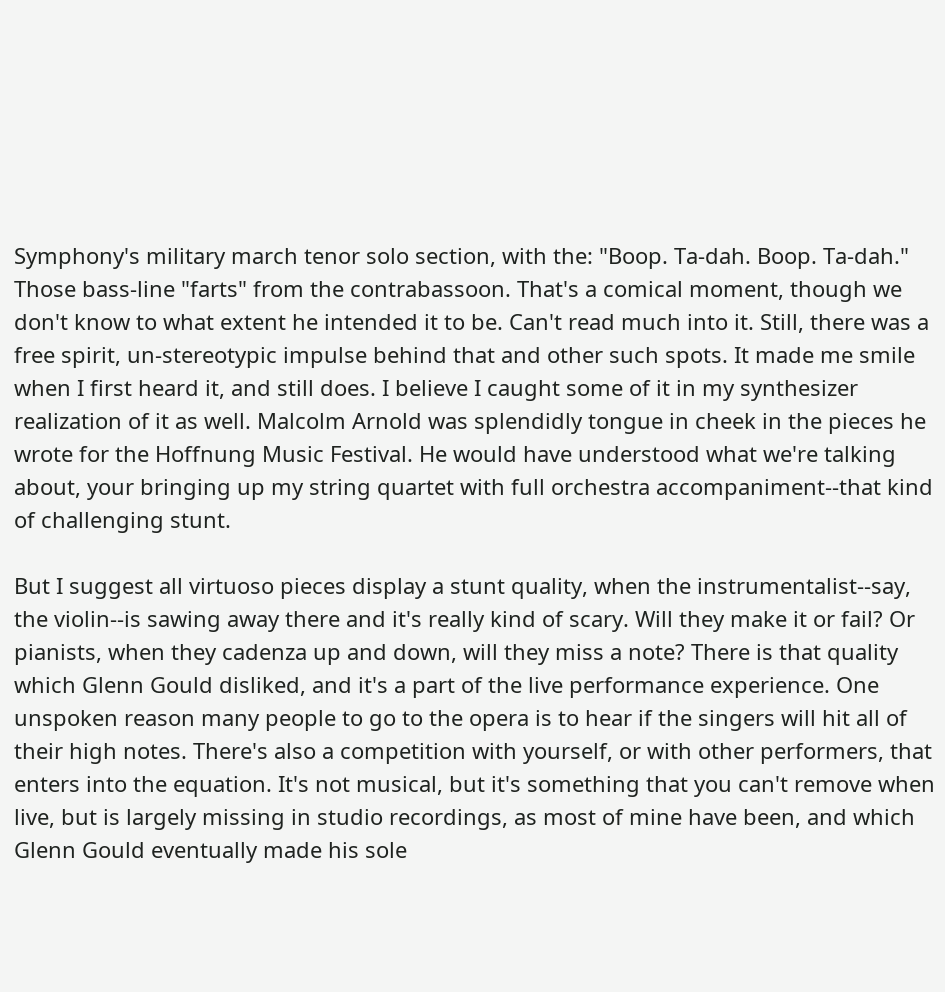Symphony's military march tenor solo section, with the: "Boop. Ta-dah. Boop. Ta-dah." Those bass-line "farts" from the contrabassoon. That's a comical moment, though we don't know to what extent he intended it to be. Can't read much into it. Still, there was a free spirit, un-stereotypic impulse behind that and other such spots. It made me smile when I first heard it, and still does. I believe I caught some of it in my synthesizer realization of it as well. Malcolm Arnold was splendidly tongue in cheek in the pieces he wrote for the Hoffnung Music Festival. He would have understood what we're talking about, your bringing up my string quartet with full orchestra accompaniment--that kind of challenging stunt.

But I suggest all virtuoso pieces display a stunt quality, when the instrumentalist--say, the violin--is sawing away there and it's really kind of scary. Will they make it or fail? Or pianists, when they cadenza up and down, will they miss a note? There is that quality which Glenn Gould disliked, and it's a part of the live performance experience. One unspoken reason many people to go to the opera is to hear if the singers will hit all of their high notes. There's also a competition with yourself, or with other performers, that enters into the equation. It's not musical, but it's something that you can't remove when live, but is largely missing in studio recordings, as most of mine have been, and which Glenn Gould eventually made his sole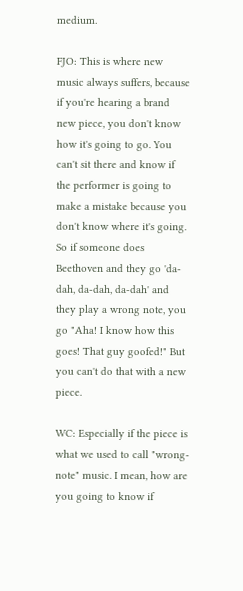medium.

FJO: This is where new music always suffers, because if you're hearing a brand new piece, you don't know how it's going to go. You can't sit there and know if the performer is going to make a mistake because you don't know where it's going. So if someone does Beethoven and they go 'da-dah, da-dah, da-dah' and they play a wrong note, you go "Aha! I know how this goes! That guy goofed!" But you can't do that with a new piece.

WC: Especially if the piece is what we used to call "wrong-note" music. I mean, how are you going to know if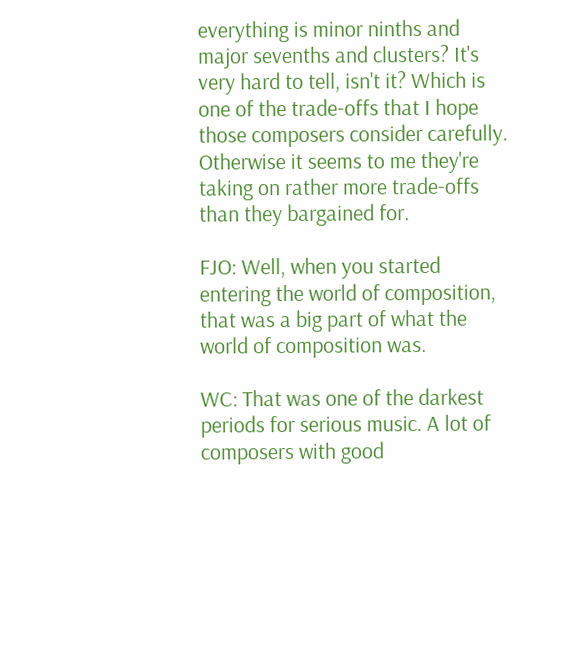everything is minor ninths and major sevenths and clusters? It's very hard to tell, isn't it? Which is one of the trade-offs that I hope those composers consider carefully. Otherwise it seems to me they're taking on rather more trade-offs than they bargained for.

FJO: Well, when you started entering the world of composition, that was a big part of what the world of composition was.

WC: That was one of the darkest periods for serious music. A lot of composers with good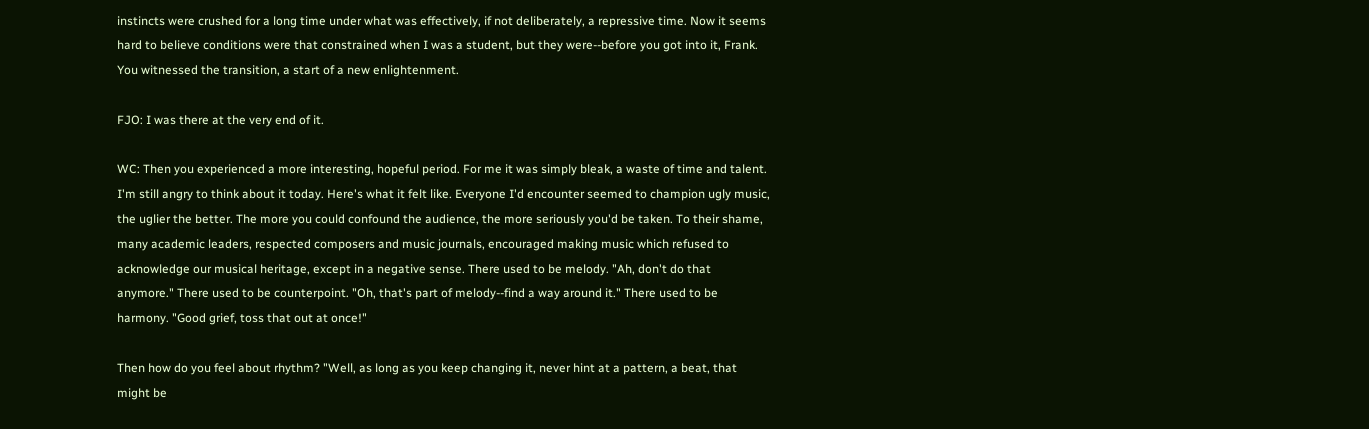instincts were crushed for a long time under what was effectively, if not deliberately, a repressive time. Now it seems hard to believe conditions were that constrained when I was a student, but they were--before you got into it, Frank. You witnessed the transition, a start of a new enlightenment.

FJO: I was there at the very end of it.

WC: Then you experienced a more interesting, hopeful period. For me it was simply bleak, a waste of time and talent. I'm still angry to think about it today. Here's what it felt like. Everyone I'd encounter seemed to champion ugly music, the uglier the better. The more you could confound the audience, the more seriously you'd be taken. To their shame, many academic leaders, respected composers and music journals, encouraged making music which refused to acknowledge our musical heritage, except in a negative sense. There used to be melody. "Ah, don't do that anymore." There used to be counterpoint. "Oh, that's part of melody--find a way around it." There used to be harmony. "Good grief, toss that out at once!"

Then how do you feel about rhythm? "Well, as long as you keep changing it, never hint at a pattern, a beat, that might be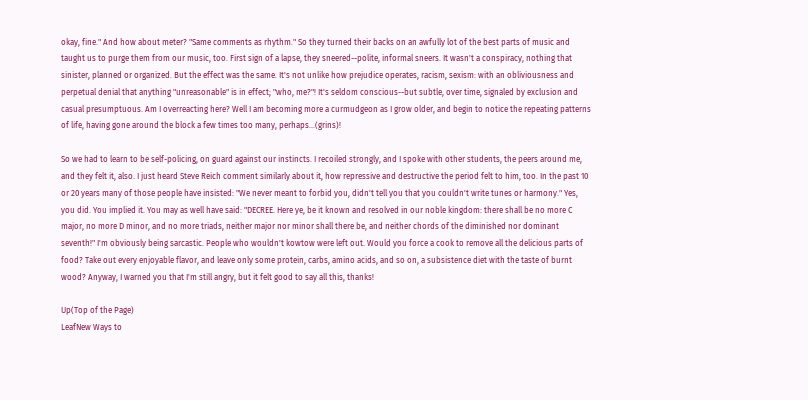okay, fine." And how about meter? "Same comments as rhythm." So they turned their backs on an awfully lot of the best parts of music and taught us to purge them from our music, too. First sign of a lapse, they sneered--polite, informal sneers. It wasn't a conspiracy, nothing that sinister, planned or organized. But the effect was the same. It's not unlike how prejudice operates, racism, sexism: with an obliviousness and perpetual denial that anything "unreasonable" is in effect; "who, me?"! It's seldom conscious--but subtle, over time, signaled by exclusion and casual presumptuous. Am I overreacting here? Well I am becoming more a curmudgeon as I grow older, and begin to notice the repeating patterns of life, having gone around the block a few times too many, perhaps...(grins)!

So we had to learn to be self-policing, on guard against our instincts. I recoiled strongly, and I spoke with other students, the peers around me, and they felt it, also. I just heard Steve Reich comment similarly about it, how repressive and destructive the period felt to him, too. In the past 10 or 20 years many of those people have insisted: "We never meant to forbid you, didn't tell you that you couldn't write tunes or harmony." Yes, you did. You implied it. You may as well have said: "DECREE. Here ye, be it known and resolved in our noble kingdom: there shall be no more C major, no more D minor, and no more triads, neither major nor minor shall there be, and neither chords of the diminished nor dominant seventh!" I'm obviously being sarcastic. People who wouldn't kowtow were left out. Would you force a cook to remove all the delicious parts of food? Take out every enjoyable flavor, and leave only some protein, carbs, amino acids, and so on, a subsistence diet with the taste of burnt wood? Anyway, I warned you that I'm still angry, but it felt good to say all this, thanks!

Up(Top of the Page)
LeafNew Ways to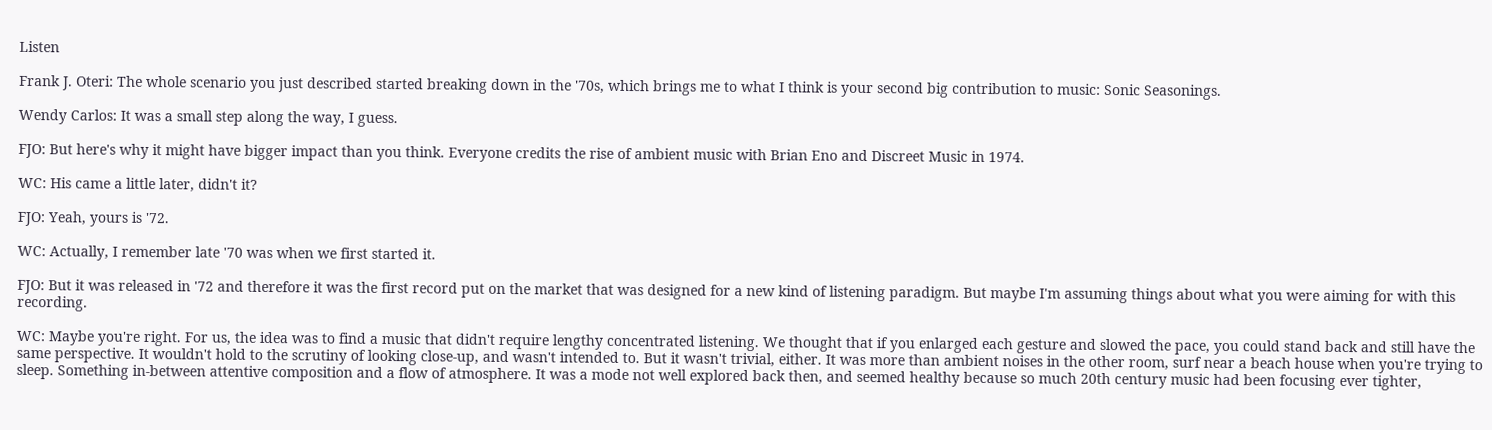Listen

Frank J. Oteri: The whole scenario you just described started breaking down in the '70s, which brings me to what I think is your second big contribution to music: Sonic Seasonings.

Wendy Carlos: It was a small step along the way, I guess.

FJO: But here's why it might have bigger impact than you think. Everyone credits the rise of ambient music with Brian Eno and Discreet Music in 1974.

WC: His came a little later, didn't it?

FJO: Yeah, yours is '72.

WC: Actually, I remember late '70 was when we first started it.

FJO: But it was released in '72 and therefore it was the first record put on the market that was designed for a new kind of listening paradigm. But maybe I'm assuming things about what you were aiming for with this recording.

WC: Maybe you're right. For us, the idea was to find a music that didn't require lengthy concentrated listening. We thought that if you enlarged each gesture and slowed the pace, you could stand back and still have the same perspective. It wouldn't hold to the scrutiny of looking close-up, and wasn't intended to. But it wasn't trivial, either. It was more than ambient noises in the other room, surf near a beach house when you're trying to sleep. Something in-between attentive composition and a flow of atmosphere. It was a mode not well explored back then, and seemed healthy because so much 20th century music had been focusing ever tighter,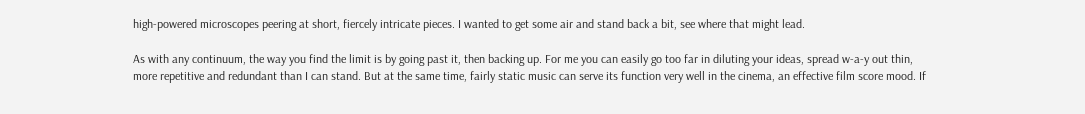high-powered microscopes peering at short, fiercely intricate pieces. I wanted to get some air and stand back a bit, see where that might lead.

As with any continuum, the way you find the limit is by going past it, then backing up. For me you can easily go too far in diluting your ideas, spread w-a-y out thin, more repetitive and redundant than I can stand. But at the same time, fairly static music can serve its function very well in the cinema, an effective film score mood. If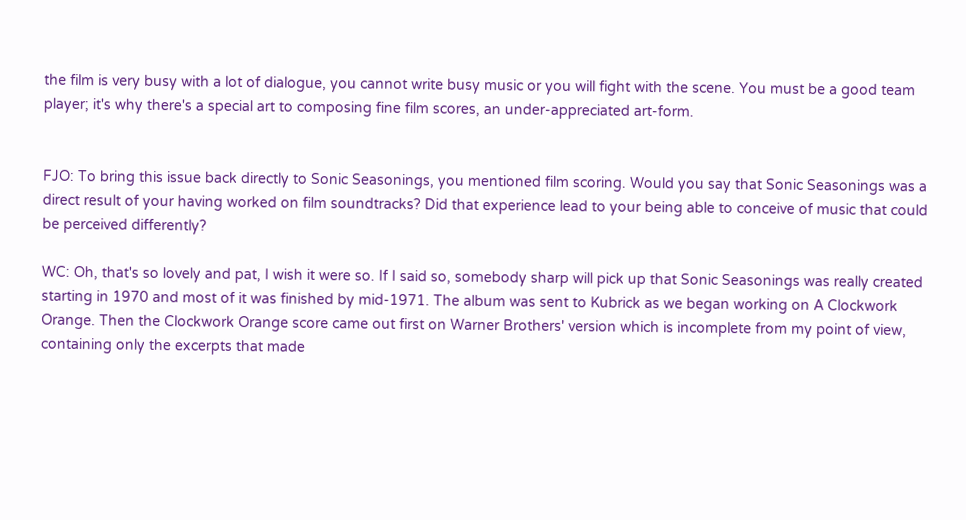the film is very busy with a lot of dialogue, you cannot write busy music or you will fight with the scene. You must be a good team player; it's why there's a special art to composing fine film scores, an under-appreciated art-form.


FJO: To bring this issue back directly to Sonic Seasonings, you mentioned film scoring. Would you say that Sonic Seasonings was a direct result of your having worked on film soundtracks? Did that experience lead to your being able to conceive of music that could be perceived differently?

WC: Oh, that's so lovely and pat, I wish it were so. If I said so, somebody sharp will pick up that Sonic Seasonings was really created starting in 1970 and most of it was finished by mid-1971. The album was sent to Kubrick as we began working on A Clockwork Orange. Then the Clockwork Orange score came out first on Warner Brothers' version which is incomplete from my point of view, containing only the excerpts that made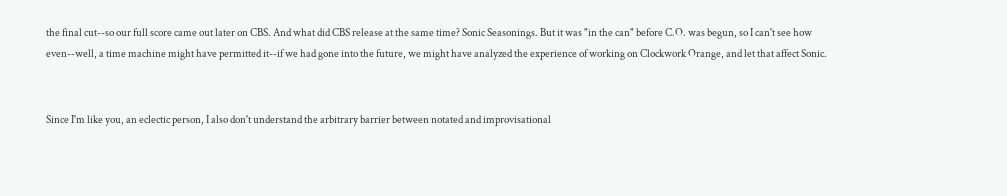the final cut--so our full score came out later on CBS. And what did CBS release at the same time? Sonic Seasonings. But it was "in the can" before C.O. was begun, so I can't see how even--well, a time machine might have permitted it--if we had gone into the future, we might have analyzed the experience of working on Clockwork Orange, and let that affect Sonic.


Since I'm like you, an eclectic person, I also don't understand the arbitrary barrier between notated and improvisational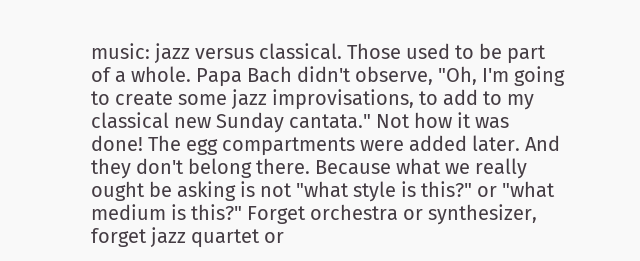music: jazz versus classical. Those used to be part of a whole. Papa Bach didn't observe, "Oh, I'm going to create some jazz improvisations, to add to my classical new Sunday cantata." Not how it was done! The egg compartments were added later. And they don't belong there. Because what we really ought be asking is not "what style is this?" or "what medium is this?" Forget orchestra or synthesizer, forget jazz quartet or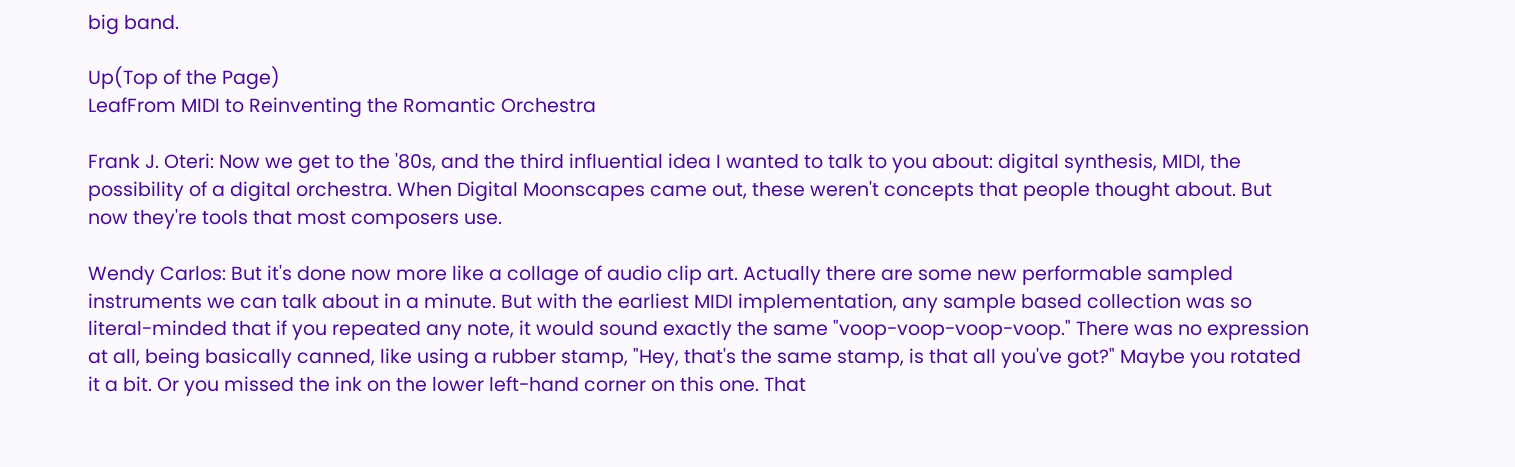big band.

Up(Top of the Page)
LeafFrom MIDI to Reinventing the Romantic Orchestra

Frank J. Oteri: Now we get to the '80s, and the third influential idea I wanted to talk to you about: digital synthesis, MIDI, the possibility of a digital orchestra. When Digital Moonscapes came out, these weren't concepts that people thought about. But now they're tools that most composers use.

Wendy Carlos: But it's done now more like a collage of audio clip art. Actually there are some new performable sampled instruments we can talk about in a minute. But with the earliest MIDI implementation, any sample based collection was so literal-minded that if you repeated any note, it would sound exactly the same "voop-voop-voop-voop." There was no expression at all, being basically canned, like using a rubber stamp, "Hey, that's the same stamp, is that all you've got?" Maybe you rotated it a bit. Or you missed the ink on the lower left-hand corner on this one. That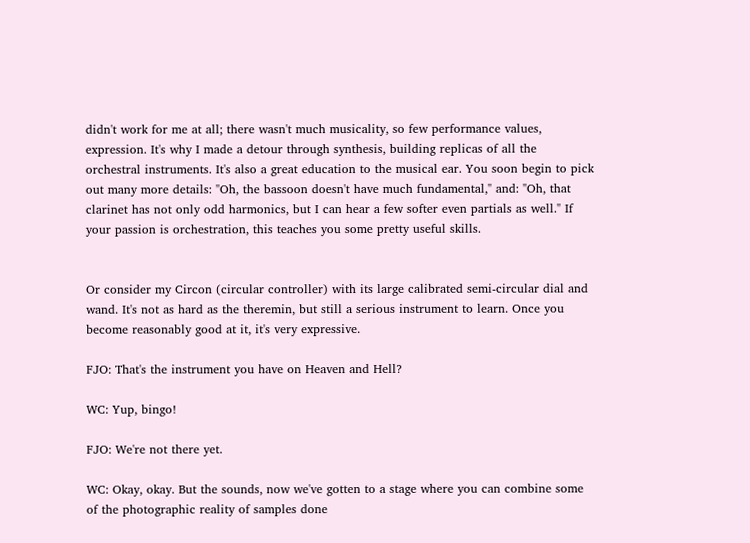didn't work for me at all; there wasn't much musicality, so few performance values, expression. It's why I made a detour through synthesis, building replicas of all the orchestral instruments. It's also a great education to the musical ear. You soon begin to pick out many more details: "Oh, the bassoon doesn't have much fundamental," and: "Oh, that clarinet has not only odd harmonics, but I can hear a few softer even partials as well." If your passion is orchestration, this teaches you some pretty useful skills.


Or consider my Circon (circular controller) with its large calibrated semi-circular dial and wand. It's not as hard as the theremin, but still a serious instrument to learn. Once you become reasonably good at it, it's very expressive.

FJO: That's the instrument you have on Heaven and Hell?

WC: Yup, bingo!

FJO: We're not there yet.

WC: Okay, okay. But the sounds, now we've gotten to a stage where you can combine some of the photographic reality of samples done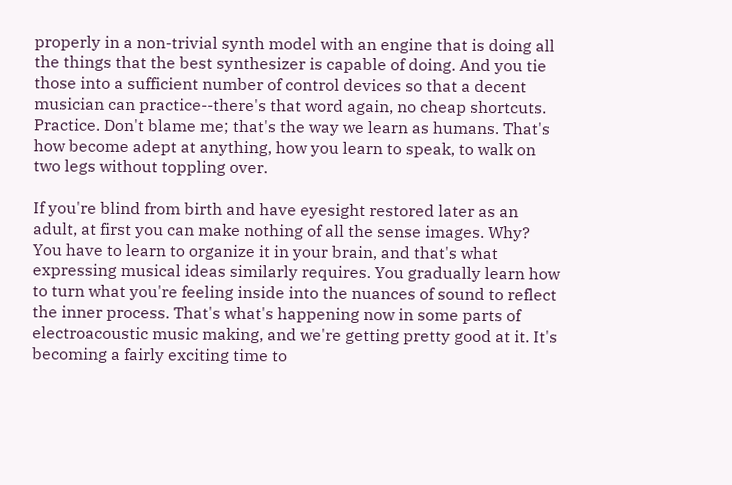properly in a non-trivial synth model with an engine that is doing all the things that the best synthesizer is capable of doing. And you tie those into a sufficient number of control devices so that a decent musician can practice--there's that word again, no cheap shortcuts. Practice. Don't blame me; that's the way we learn as humans. That's how become adept at anything, how you learn to speak, to walk on two legs without toppling over.

If you're blind from birth and have eyesight restored later as an adult, at first you can make nothing of all the sense images. Why? You have to learn to organize it in your brain, and that's what expressing musical ideas similarly requires. You gradually learn how to turn what you're feeling inside into the nuances of sound to reflect the inner process. That's what's happening now in some parts of electroacoustic music making, and we're getting pretty good at it. It's becoming a fairly exciting time to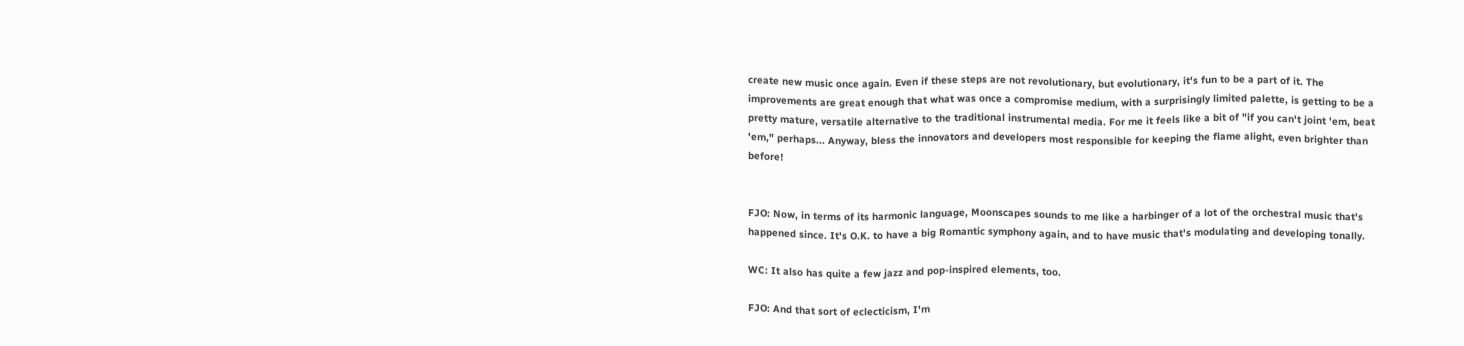create new music once again. Even if these steps are not revolutionary, but evolutionary, it's fun to be a part of it. The improvements are great enough that what was once a compromise medium, with a surprisingly limited palette, is getting to be a pretty mature, versatile alternative to the traditional instrumental media. For me it feels like a bit of "if you can't joint 'em, beat 'em," perhaps... Anyway, bless the innovators and developers most responsible for keeping the flame alight, even brighter than before!


FJO: Now, in terms of its harmonic language, Moonscapes sounds to me like a harbinger of a lot of the orchestral music that's happened since. It's O.K. to have a big Romantic symphony again, and to have music that's modulating and developing tonally.

WC: It also has quite a few jazz and pop-inspired elements, too.

FJO: And that sort of eclecticism, I'm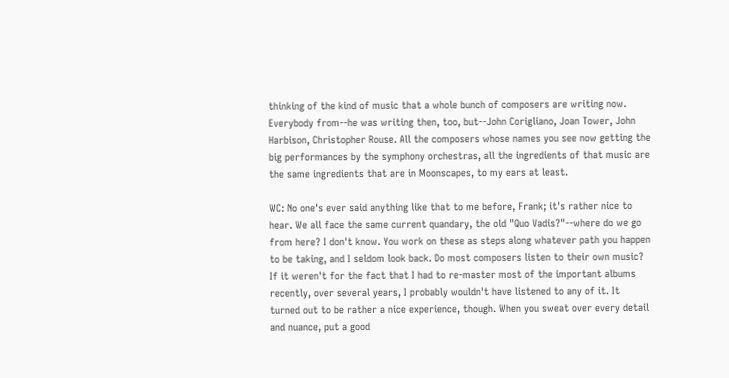thinking of the kind of music that a whole bunch of composers are writing now. Everybody from--he was writing then, too, but--John Corigliano, Joan Tower, John Harbison, Christopher Rouse. All the composers whose names you see now getting the big performances by the symphony orchestras, all the ingredients of that music are the same ingredients that are in Moonscapes, to my ears at least.

WC: No one's ever said anything like that to me before, Frank; it's rather nice to hear. We all face the same current quandary, the old "Quo Vadis?"--where do we go from here? I don't know. You work on these as steps along whatever path you happen to be taking, and I seldom look back. Do most composers listen to their own music? If it weren't for the fact that I had to re-master most of the important albums recently, over several years, I probably wouldn't have listened to any of it. It turned out to be rather a nice experience, though. When you sweat over every detail and nuance, put a good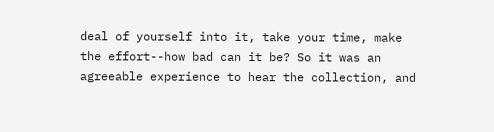deal of yourself into it, take your time, make the effort--how bad can it be? So it was an agreeable experience to hear the collection, and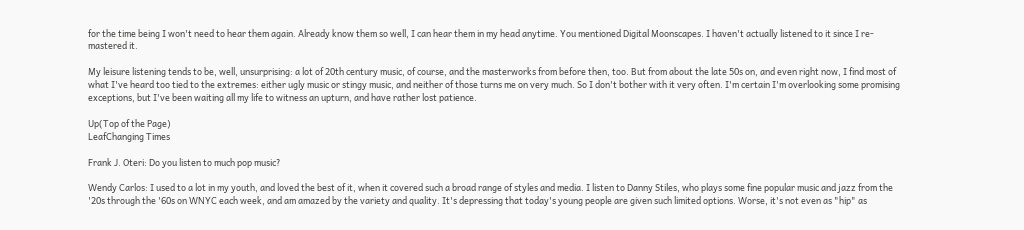for the time being I won't need to hear them again. Already know them so well, I can hear them in my head anytime. You mentioned Digital Moonscapes. I haven't actually listened to it since I re-mastered it.

My leisure listening tends to be, well, unsurprising: a lot of 20th century music, of course, and the masterworks from before then, too. But from about the late 50s on, and even right now, I find most of what I've heard too tied to the extremes: either ugly music or stingy music, and neither of those turns me on very much. So I don't bother with it very often. I'm certain I'm overlooking some promising exceptions, but I've been waiting all my life to witness an upturn, and have rather lost patience.

Up(Top of the Page)
LeafChanging Times

Frank J. Oteri: Do you listen to much pop music?

Wendy Carlos: I used to a lot in my youth, and loved the best of it, when it covered such a broad range of styles and media. I listen to Danny Stiles, who plays some fine popular music and jazz from the '20s through the '60s on WNYC each week, and am amazed by the variety and quality. It's depressing that today's young people are given such limited options. Worse, it's not even as "hip" as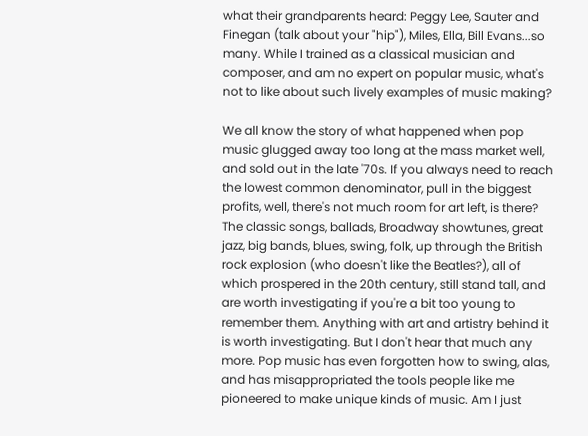what their grandparents heard: Peggy Lee, Sauter and Finegan (talk about your "hip"), Miles, Ella, Bill Evans...so many. While I trained as a classical musician and composer, and am no expert on popular music, what's not to like about such lively examples of music making?

We all know the story of what happened when pop music glugged away too long at the mass market well, and sold out in the late '70s. If you always need to reach the lowest common denominator, pull in the biggest profits, well, there's not much room for art left, is there? The classic songs, ballads, Broadway showtunes, great jazz, big bands, blues, swing, folk, up through the British rock explosion (who doesn't like the Beatles?), all of which prospered in the 20th century, still stand tall, and are worth investigating if you're a bit too young to remember them. Anything with art and artistry behind it is worth investigating. But I don't hear that much any more. Pop music has even forgotten how to swing, alas, and has misappropriated the tools people like me pioneered to make unique kinds of music. Am I just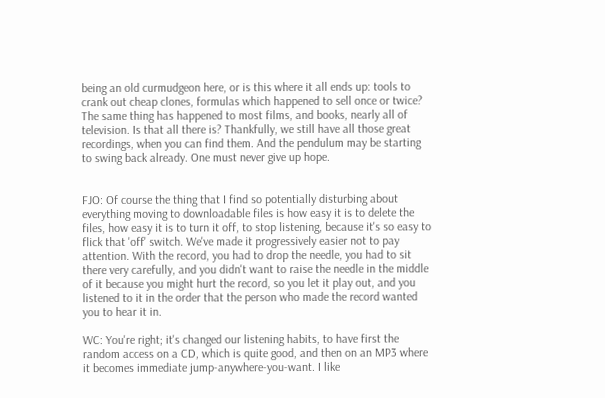being an old curmudgeon here, or is this where it all ends up: tools to crank out cheap clones, formulas which happened to sell once or twice? The same thing has happened to most films, and books, nearly all of television. Is that all there is? Thankfully, we still have all those great recordings, when you can find them. And the pendulum may be starting to swing back already. One must never give up hope.


FJO: Of course the thing that I find so potentially disturbing about everything moving to downloadable files is how easy it is to delete the files, how easy it is to turn it off, to stop listening, because it's so easy to flick that 'off' switch. We've made it progressively easier not to pay attention. With the record, you had to drop the needle, you had to sit there very carefully, and you didn't want to raise the needle in the middle of it because you might hurt the record, so you let it play out, and you listened to it in the order that the person who made the record wanted you to hear it in.

WC: You're right; it's changed our listening habits, to have first the random access on a CD, which is quite good, and then on an MP3 where it becomes immediate jump-anywhere-you-want. I like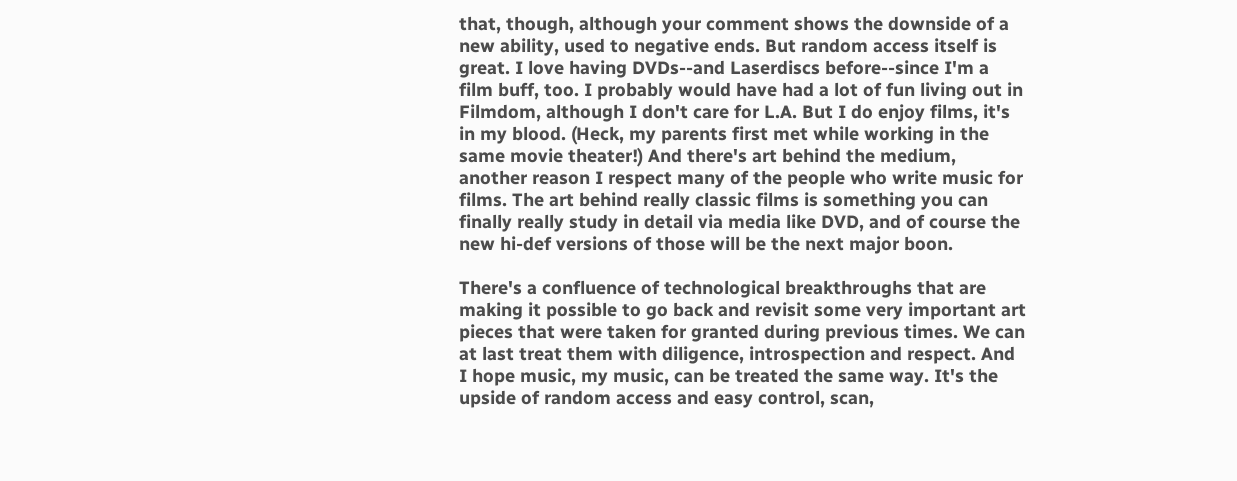that, though, although your comment shows the downside of a new ability, used to negative ends. But random access itself is great. I love having DVDs--and Laserdiscs before--since I'm a film buff, too. I probably would have had a lot of fun living out in Filmdom, although I don't care for L.A. But I do enjoy films, it's in my blood. (Heck, my parents first met while working in the same movie theater!) And there's art behind the medium, another reason I respect many of the people who write music for films. The art behind really classic films is something you can finally really study in detail via media like DVD, and of course the new hi-def versions of those will be the next major boon.

There's a confluence of technological breakthroughs that are making it possible to go back and revisit some very important art pieces that were taken for granted during previous times. We can at last treat them with diligence, introspection and respect. And I hope music, my music, can be treated the same way. It's the upside of random access and easy control, scan,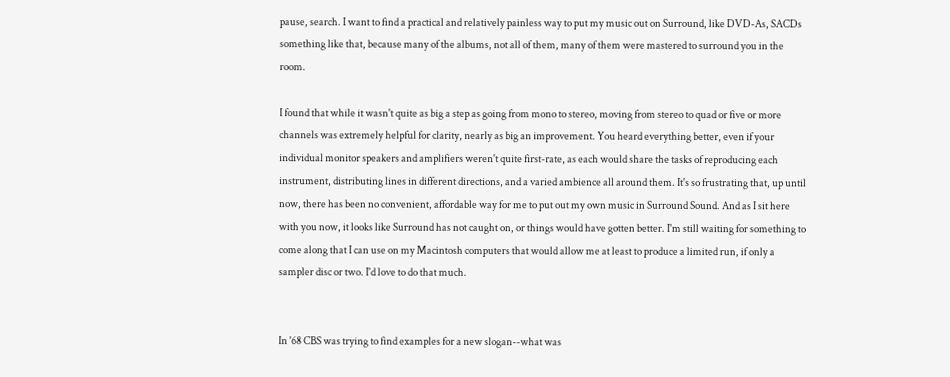pause, search. I want to find a practical and relatively painless way to put my music out on Surround, like DVD-As, SACDs something like that, because many of the albums, not all of them, many of them were mastered to surround you in the room.

I found that while it wasn't quite as big a step as going from mono to stereo, moving from stereo to quad or five or more channels was extremely helpful for clarity, nearly as big an improvement. You heard everything better, even if your individual monitor speakers and amplifiers weren't quite first-rate, as each would share the tasks of reproducing each instrument, distributing lines in different directions, and a varied ambience all around them. It's so frustrating that, up until now, there has been no convenient, affordable way for me to put out my own music in Surround Sound. And as I sit here with you now, it looks like Surround has not caught on, or things would have gotten better. I'm still waiting for something to come along that I can use on my Macintosh computers that would allow me at least to produce a limited run, if only a sampler disc or two. I'd love to do that much.


In '68 CBS was trying to find examples for a new slogan--what was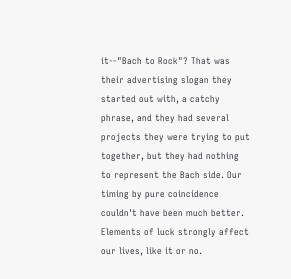it--"Bach to Rock"? That was their advertising slogan they started out with, a catchy phrase, and they had several projects they were trying to put together, but they had nothing to represent the Bach side. Our timing by pure coincidence couldn't have been much better. Elements of luck strongly affect our lives, like it or no.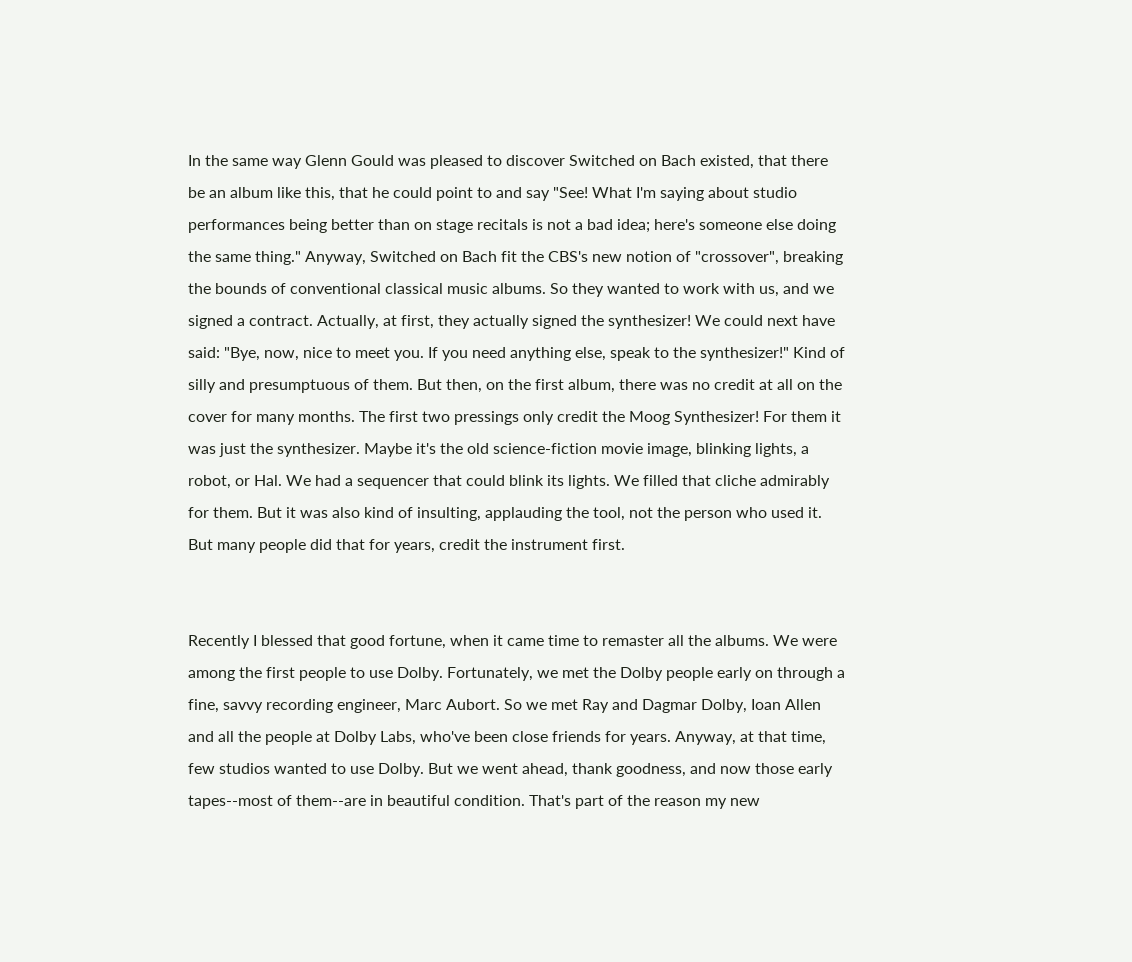In the same way Glenn Gould was pleased to discover Switched on Bach existed, that there be an album like this, that he could point to and say "See! What I'm saying about studio performances being better than on stage recitals is not a bad idea; here's someone else doing the same thing." Anyway, Switched on Bach fit the CBS's new notion of "crossover", breaking the bounds of conventional classical music albums. So they wanted to work with us, and we signed a contract. Actually, at first, they actually signed the synthesizer! We could next have said: "Bye, now, nice to meet you. If you need anything else, speak to the synthesizer!" Kind of silly and presumptuous of them. But then, on the first album, there was no credit at all on the cover for many months. The first two pressings only credit the Moog Synthesizer! For them it was just the synthesizer. Maybe it's the old science-fiction movie image, blinking lights, a robot, or Hal. We had a sequencer that could blink its lights. We filled that cliche admirably for them. But it was also kind of insulting, applauding the tool, not the person who used it. But many people did that for years, credit the instrument first.


Recently I blessed that good fortune, when it came time to remaster all the albums. We were among the first people to use Dolby. Fortunately, we met the Dolby people early on through a fine, savvy recording engineer, Marc Aubort. So we met Ray and Dagmar Dolby, Ioan Allen and all the people at Dolby Labs, who've been close friends for years. Anyway, at that time, few studios wanted to use Dolby. But we went ahead, thank goodness, and now those early tapes--most of them--are in beautiful condition. That's part of the reason my new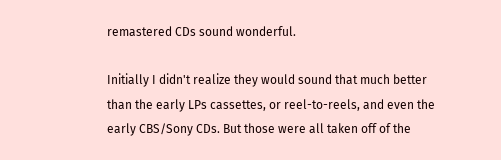remastered CDs sound wonderful.

Initially I didn't realize they would sound that much better than the early LPs cassettes, or reel-to-reels, and even the early CBS/Sony CDs. But those were all taken off of the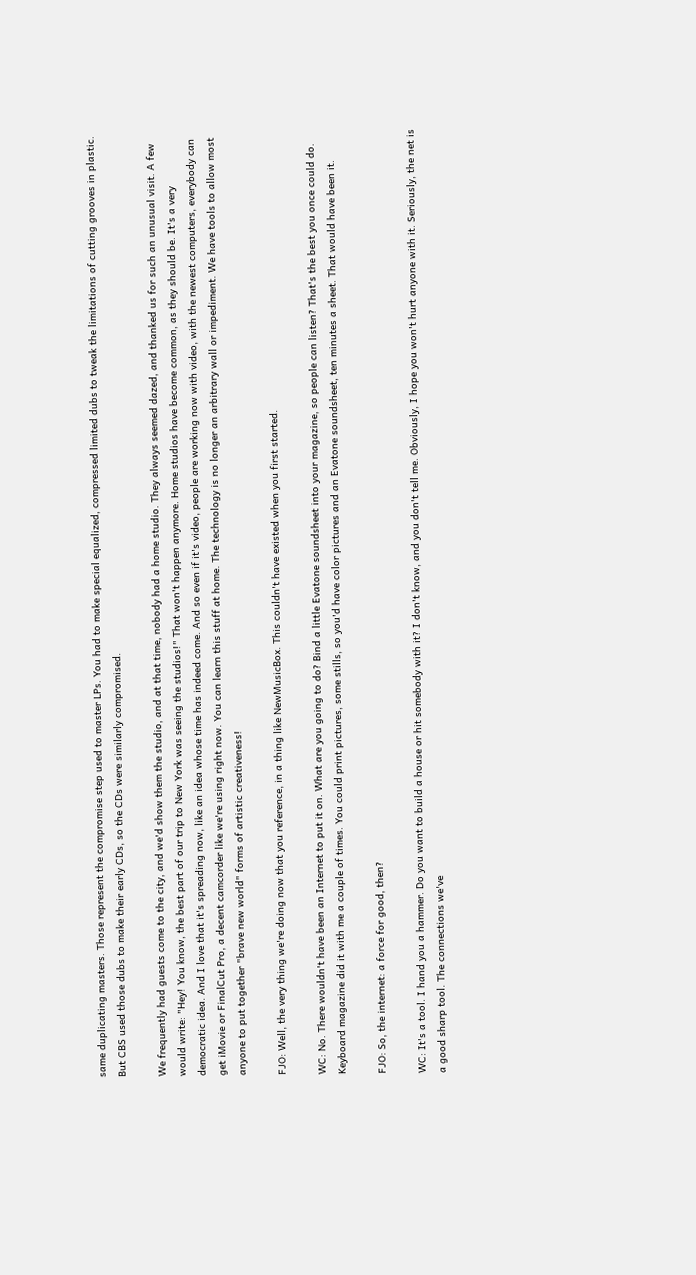same duplicating masters. Those represent the compromise step used to master LPs. You had to make special equalized, compressed limited dubs to tweak the limitations of cutting grooves in plastic. But CBS used those dubs to make their early CDs, so the CDs were similarly compromised.

We frequently had guests come to the city, and we'd show them the studio, and at that time, nobody had a home studio. They always seemed dazed, and thanked us for such an unusual visit. A few would write: "Hey! You know, the best part of our trip to New York was seeing the studios!" That won't happen anymore. Home studios have become common, as they should be. It's a very democratic idea. And I love that it's spreading now, like an idea whose time has indeed come. And so even if it's video, people are working now with video, with the newest computers, everybody can get iMovie or FinalCut Pro, a decent camcorder like we're using right now. You can learn this stuff at home. The technology is no longer an arbitrary wall or impediment. We have tools to allow most anyone to put together "brave new world" forms of artistic creativeness!

FJO: Well, the very thing we're doing now that you reference, in a thing like NewMusicBox. This couldn't have existed when you first started.

WC: No. There wouldn't have been an Internet to put it on. What are you going to do? Bind a little Evatone soundsheet into your magazine, so people can listen? That's the best you once could do. Keyboard magazine did it with me a couple of times. You could print pictures, some stills, so you'd have color pictures and an Evatone soundsheet, ten minutes a sheet. That would have been it.

FJO: So, the internet: a force for good, then?

WC: It's a tool. I hand you a hammer. Do you want to build a house or hit somebody with it? I don't know, and you don't tell me. Obviously, I hope you won't hurt anyone with it. Seriously, the net is a good sharp tool. The connections we've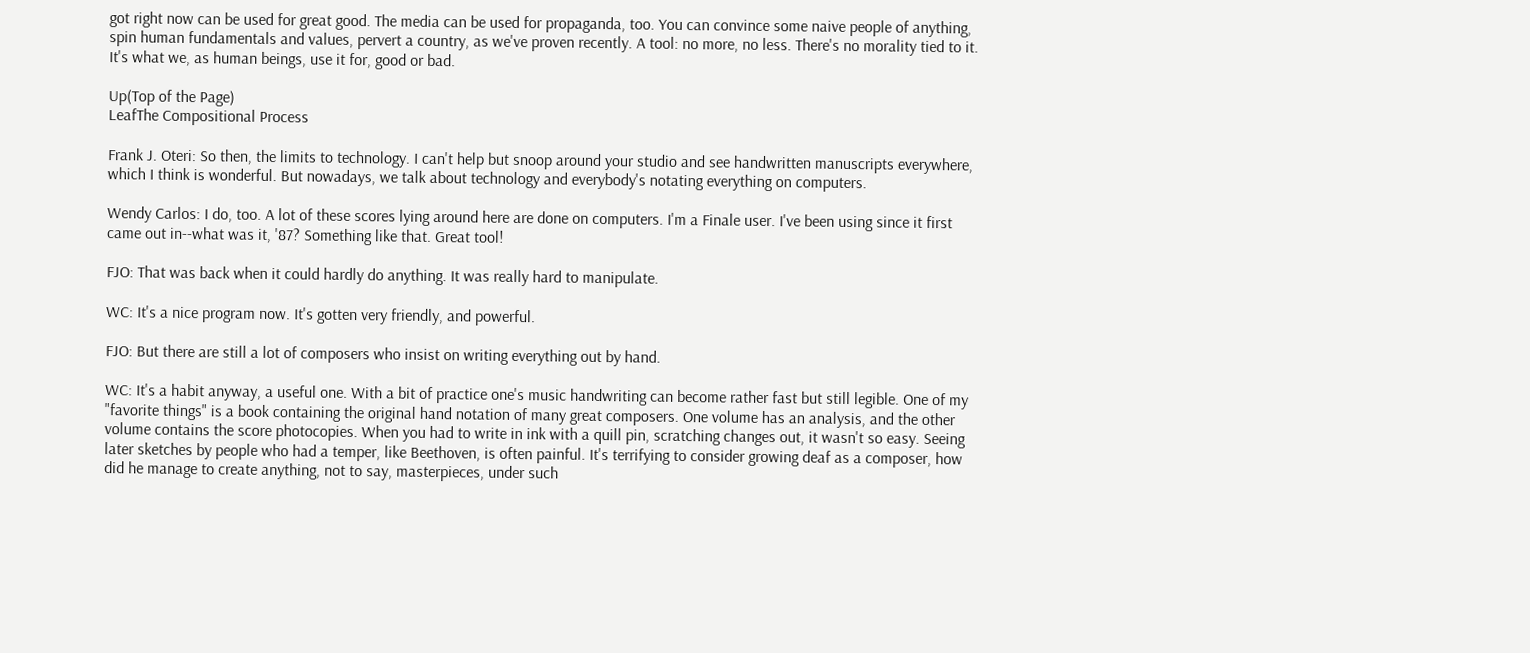got right now can be used for great good. The media can be used for propaganda, too. You can convince some naive people of anything, spin human fundamentals and values, pervert a country, as we've proven recently. A tool: no more, no less. There's no morality tied to it. It's what we, as human beings, use it for, good or bad.

Up(Top of the Page)
LeafThe Compositional Process

Frank J. Oteri: So then, the limits to technology. I can't help but snoop around your studio and see handwritten manuscripts everywhere, which I think is wonderful. But nowadays, we talk about technology and everybody's notating everything on computers.

Wendy Carlos: I do, too. A lot of these scores lying around here are done on computers. I'm a Finale user. I've been using since it first came out in--what was it, '87? Something like that. Great tool!

FJO: That was back when it could hardly do anything. It was really hard to manipulate.

WC: It's a nice program now. It's gotten very friendly, and powerful.

FJO: But there are still a lot of composers who insist on writing everything out by hand.

WC: It's a habit anyway, a useful one. With a bit of practice one's music handwriting can become rather fast but still legible. One of my "favorite things" is a book containing the original hand notation of many great composers. One volume has an analysis, and the other volume contains the score photocopies. When you had to write in ink with a quill pin, scratching changes out, it wasn't so easy. Seeing later sketches by people who had a temper, like Beethoven, is often painful. It's terrifying to consider growing deaf as a composer, how did he manage to create anything, not to say, masterpieces, under such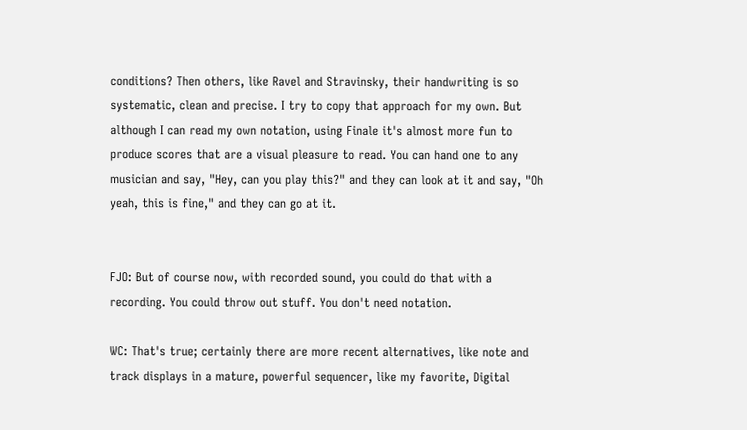conditions? Then others, like Ravel and Stravinsky, their handwriting is so systematic, clean and precise. I try to copy that approach for my own. But although I can read my own notation, using Finale it's almost more fun to produce scores that are a visual pleasure to read. You can hand one to any musician and say, "Hey, can you play this?" and they can look at it and say, "Oh yeah, this is fine," and they can go at it.


FJO: But of course now, with recorded sound, you could do that with a recording. You could throw out stuff. You don't need notation.

WC: That's true; certainly there are more recent alternatives, like note and track displays in a mature, powerful sequencer, like my favorite, Digital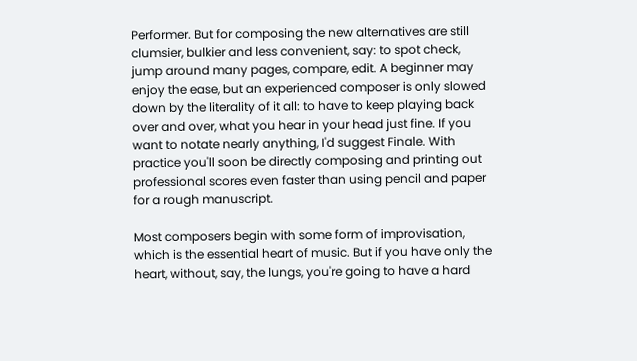Performer. But for composing the new alternatives are still clumsier, bulkier and less convenient, say: to spot check, jump around many pages, compare, edit. A beginner may enjoy the ease, but an experienced composer is only slowed down by the literality of it all: to have to keep playing back over and over, what you hear in your head just fine. If you want to notate nearly anything, I'd suggest Finale. With practice you'll soon be directly composing and printing out professional scores even faster than using pencil and paper for a rough manuscript.

Most composers begin with some form of improvisation, which is the essential heart of music. But if you have only the heart, without, say, the lungs, you're going to have a hard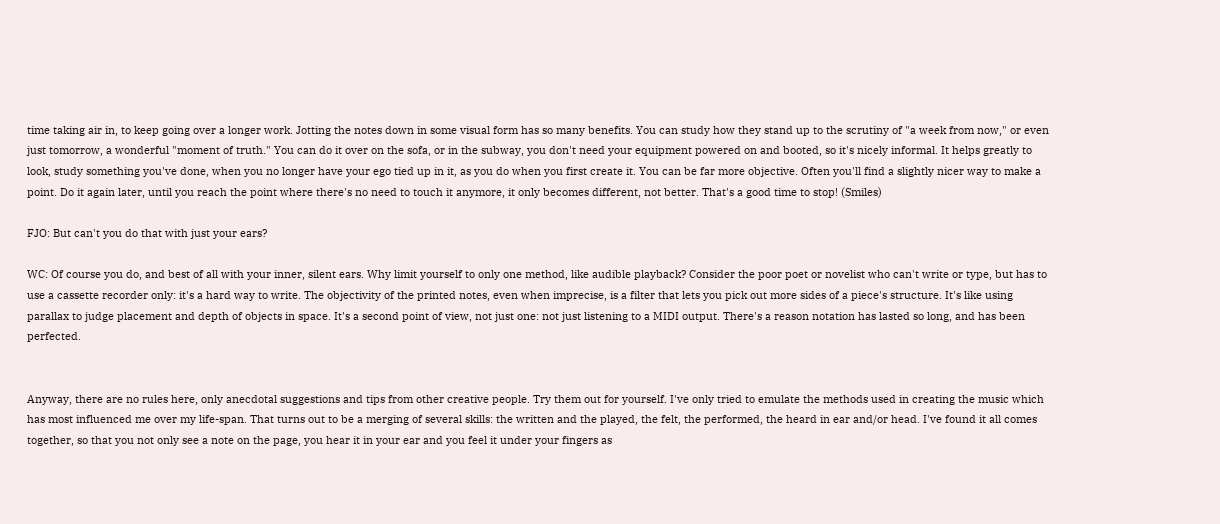time taking air in, to keep going over a longer work. Jotting the notes down in some visual form has so many benefits. You can study how they stand up to the scrutiny of "a week from now," or even just tomorrow, a wonderful "moment of truth." You can do it over on the sofa, or in the subway, you don't need your equipment powered on and booted, so it's nicely informal. It helps greatly to look, study something you've done, when you no longer have your ego tied up in it, as you do when you first create it. You can be far more objective. Often you'll find a slightly nicer way to make a point. Do it again later, until you reach the point where there's no need to touch it anymore, it only becomes different, not better. That's a good time to stop! (Smiles)

FJO: But can't you do that with just your ears?

WC: Of course you do, and best of all with your inner, silent ears. Why limit yourself to only one method, like audible playback? Consider the poor poet or novelist who can't write or type, but has to use a cassette recorder only: it's a hard way to write. The objectivity of the printed notes, even when imprecise, is a filter that lets you pick out more sides of a piece's structure. It's like using parallax to judge placement and depth of objects in space. It's a second point of view, not just one: not just listening to a MIDI output. There's a reason notation has lasted so long, and has been perfected.


Anyway, there are no rules here, only anecdotal suggestions and tips from other creative people. Try them out for yourself. I've only tried to emulate the methods used in creating the music which has most influenced me over my life-span. That turns out to be a merging of several skills: the written and the played, the felt, the performed, the heard in ear and/or head. I've found it all comes together, so that you not only see a note on the page, you hear it in your ear and you feel it under your fingers as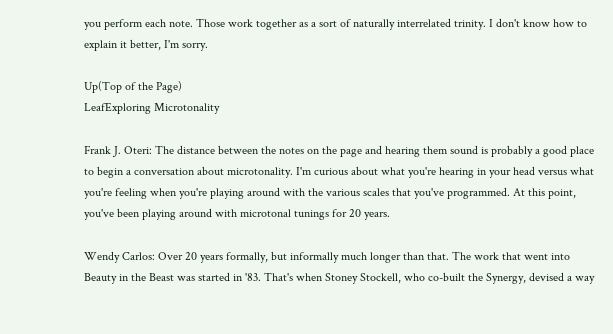you perform each note. Those work together as a sort of naturally interrelated trinity. I don't know how to explain it better, I'm sorry.

Up(Top of the Page)
LeafExploring Microtonality

Frank J. Oteri: The distance between the notes on the page and hearing them sound is probably a good place to begin a conversation about microtonality. I'm curious about what you're hearing in your head versus what you're feeling when you're playing around with the various scales that you've programmed. At this point, you've been playing around with microtonal tunings for 20 years.

Wendy Carlos: Over 20 years formally, but informally much longer than that. The work that went into Beauty in the Beast was started in '83. That's when Stoney Stockell, who co-built the Synergy, devised a way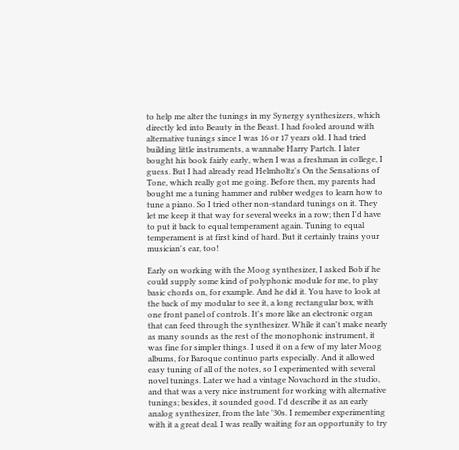to help me alter the tunings in my Synergy synthesizers, which directly led into Beauty in the Beast. I had fooled around with alternative tunings since I was 16 or 17 years old. I had tried building little instruments, a wannabe Harry Partch. I later bought his book fairly early, when I was a freshman in college, I guess. But I had already read Helmholtz's On the Sensations of Tone, which really got me going. Before then, my parents had bought me a tuning hammer and rubber wedges to learn how to tune a piano. So I tried other non-standard tunings on it. They let me keep it that way for several weeks in a row; then I'd have to put it back to equal temperament again. Tuning to equal temperament is at first kind of hard. But it certainly trains your musician's ear, too!

Early on working with the Moog synthesizer, I asked Bob if he could supply some kind of polyphonic module for me, to play basic chords on, for example. And he did it. You have to look at the back of my modular to see it, a long rectangular box, with one front panel of controls. It's more like an electronic organ that can feed through the synthesizer. While it can't make nearly as many sounds as the rest of the monophonic instrument, it was fine for simpler things. I used it on a few of my later Moog albums, for Baroque continuo parts especially. And it allowed easy tuning of all of the notes, so I experimented with several novel tunings. Later we had a vintage Novachord in the studio, and that was a very nice instrument for working with alternative tunings; besides, it sounded good. I'd describe it as an early analog synthesizer, from the late '30s. I remember experimenting with it a great deal. I was really waiting for an opportunity to try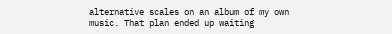alternative scales on an album of my own music. That plan ended up waiting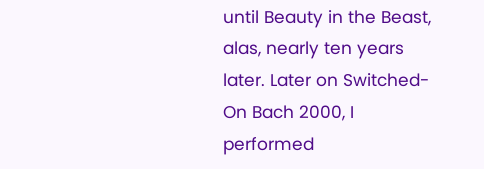until Beauty in the Beast, alas, nearly ten years later. Later on Switched-On Bach 2000, I performed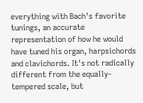everything with Bach's favorite tunings, an accurate representation of how he would have tuned his organ, harpsichords and clavichords. It's not radically different from the equally-tempered scale, but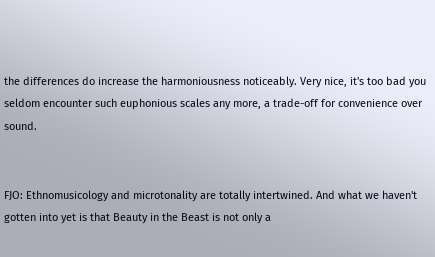the differences do increase the harmoniousness noticeably. Very nice, it's too bad you seldom encounter such euphonious scales any more, a trade-off for convenience over sound.


FJO: Ethnomusicology and microtonality are totally intertwined. And what we haven't gotten into yet is that Beauty in the Beast is not only a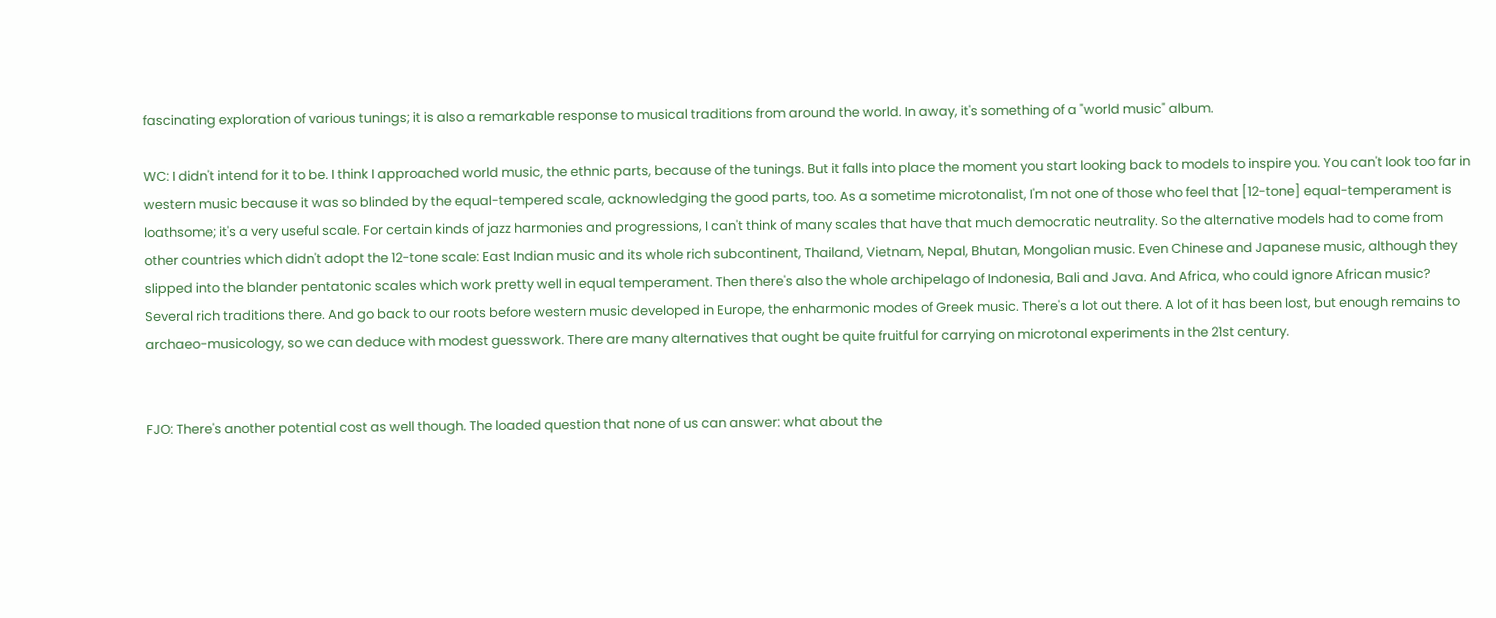fascinating exploration of various tunings; it is also a remarkable response to musical traditions from around the world. In away, it's something of a "world music" album.

WC: I didn't intend for it to be. I think I approached world music, the ethnic parts, because of the tunings. But it falls into place the moment you start looking back to models to inspire you. You can't look too far in western music because it was so blinded by the equal-tempered scale, acknowledging the good parts, too. As a sometime microtonalist, I'm not one of those who feel that [12-tone] equal-temperament is loathsome; it's a very useful scale. For certain kinds of jazz harmonies and progressions, I can't think of many scales that have that much democratic neutrality. So the alternative models had to come from other countries which didn't adopt the 12-tone scale: East Indian music and its whole rich subcontinent, Thailand, Vietnam, Nepal, Bhutan, Mongolian music. Even Chinese and Japanese music, although they slipped into the blander pentatonic scales which work pretty well in equal temperament. Then there's also the whole archipelago of Indonesia, Bali and Java. And Africa, who could ignore African music? Several rich traditions there. And go back to our roots before western music developed in Europe, the enharmonic modes of Greek music. There's a lot out there. A lot of it has been lost, but enough remains to archaeo-musicology, so we can deduce with modest guesswork. There are many alternatives that ought be quite fruitful for carrying on microtonal experiments in the 21st century.


FJO: There's another potential cost as well though. The loaded question that none of us can answer: what about the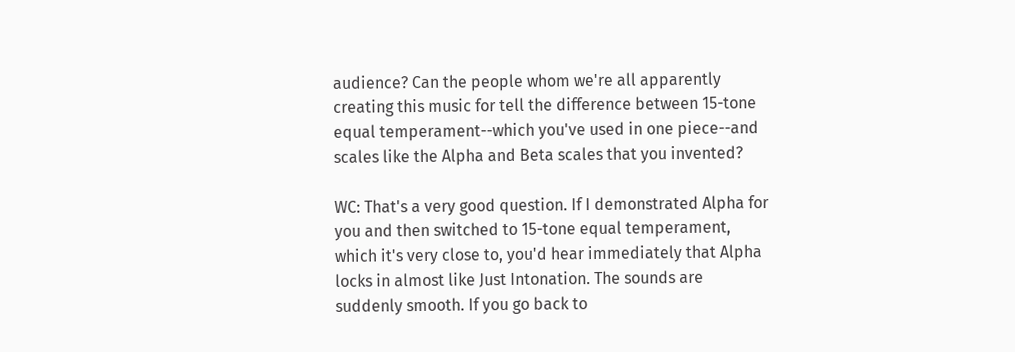audience? Can the people whom we're all apparently creating this music for tell the difference between 15-tone equal temperament--which you've used in one piece--and scales like the Alpha and Beta scales that you invented?

WC: That's a very good question. If I demonstrated Alpha for you and then switched to 15-tone equal temperament, which it's very close to, you'd hear immediately that Alpha locks in almost like Just Intonation. The sounds are suddenly smooth. If you go back to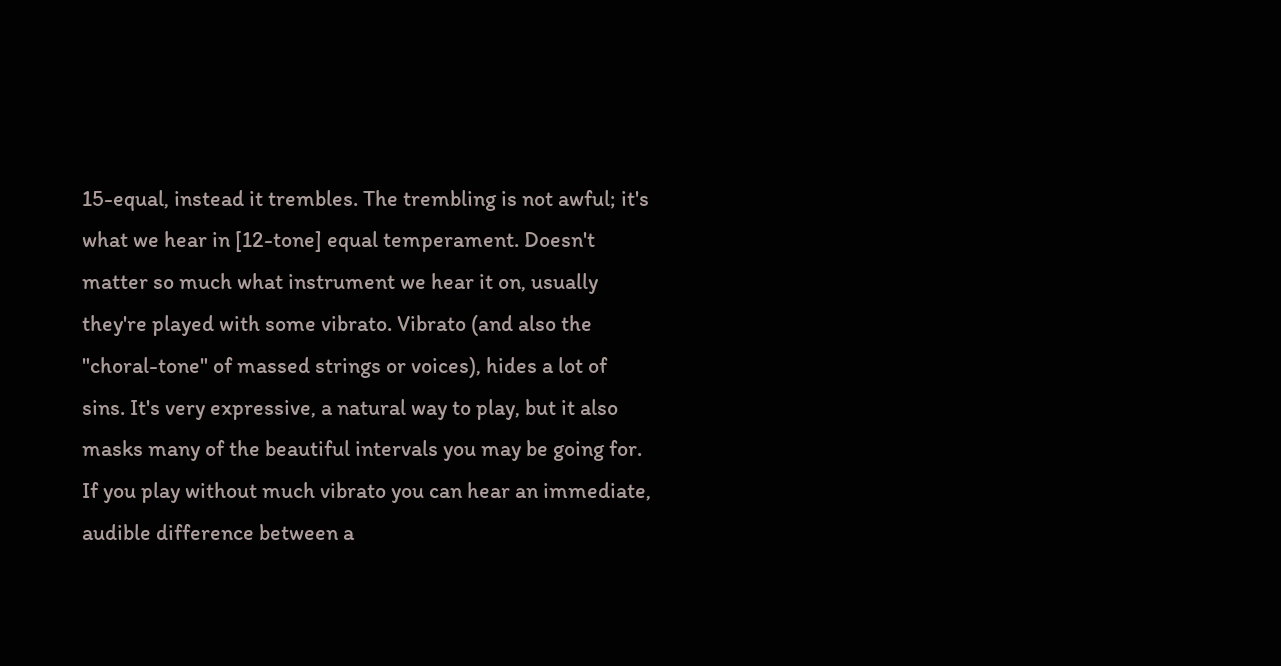15-equal, instead it trembles. The trembling is not awful; it's what we hear in [12-tone] equal temperament. Doesn't matter so much what instrument we hear it on, usually they're played with some vibrato. Vibrato (and also the "choral-tone" of massed strings or voices), hides a lot of sins. It's very expressive, a natural way to play, but it also masks many of the beautiful intervals you may be going for. If you play without much vibrato you can hear an immediate, audible difference between a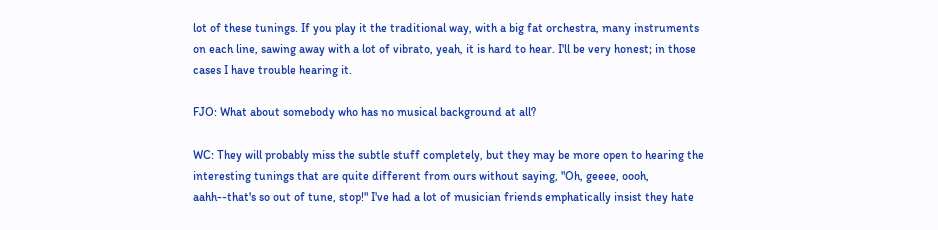lot of these tunings. If you play it the traditional way, with a big fat orchestra, many instruments on each line, sawing away with a lot of vibrato, yeah, it is hard to hear. I'll be very honest; in those cases I have trouble hearing it.

FJO: What about somebody who has no musical background at all?

WC: They will probably miss the subtle stuff completely, but they may be more open to hearing the interesting tunings that are quite different from ours without saying, "Oh, geeee, oooh, aahh--that's so out of tune, stop!" I've had a lot of musician friends emphatically insist they hate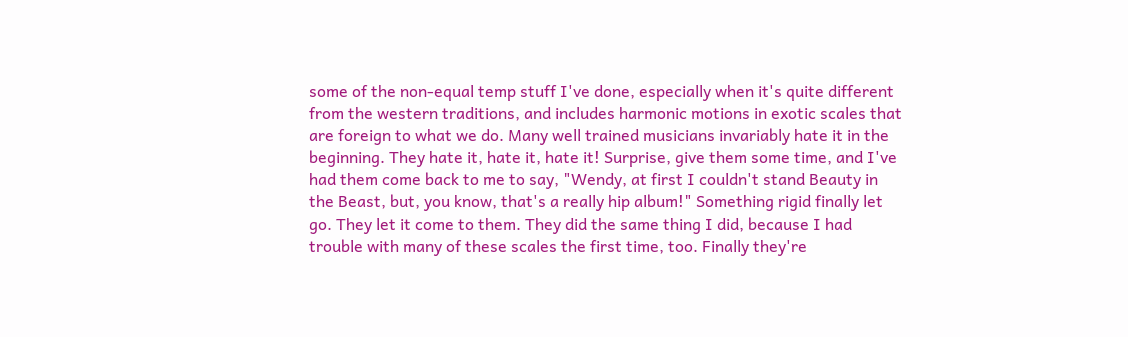some of the non-equal temp stuff I've done, especially when it's quite different from the western traditions, and includes harmonic motions in exotic scales that are foreign to what we do. Many well trained musicians invariably hate it in the beginning. They hate it, hate it, hate it! Surprise, give them some time, and I've had them come back to me to say, "Wendy, at first I couldn't stand Beauty in the Beast, but, you know, that's a really hip album!" Something rigid finally let go. They let it come to them. They did the same thing I did, because I had trouble with many of these scales the first time, too. Finally they're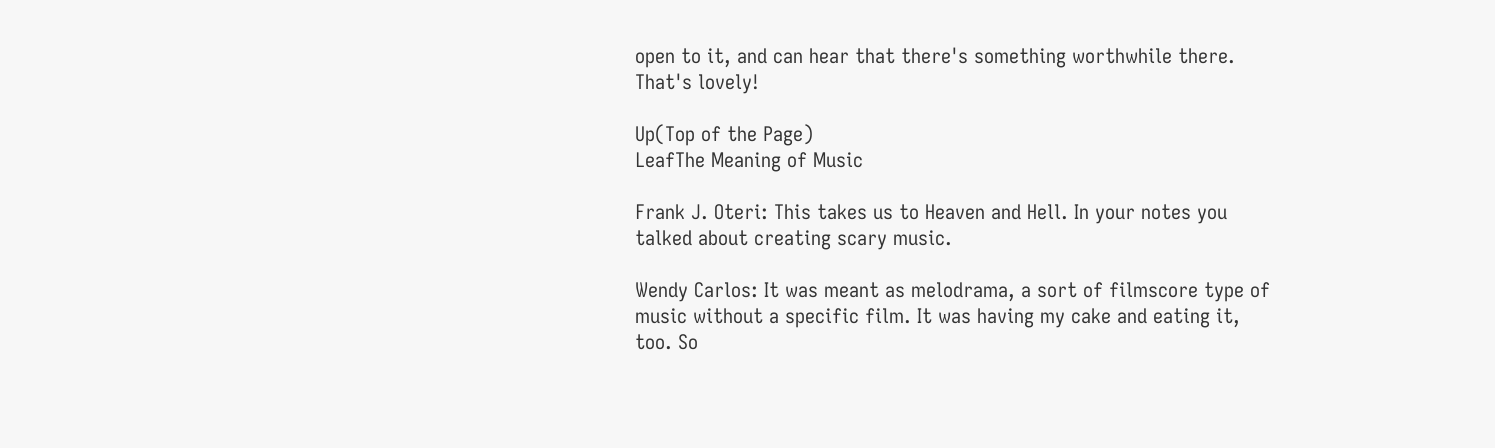open to it, and can hear that there's something worthwhile there. That's lovely!

Up(Top of the Page)
LeafThe Meaning of Music

Frank J. Oteri: This takes us to Heaven and Hell. In your notes you talked about creating scary music.

Wendy Carlos: It was meant as melodrama, a sort of filmscore type of music without a specific film. It was having my cake and eating it, too. So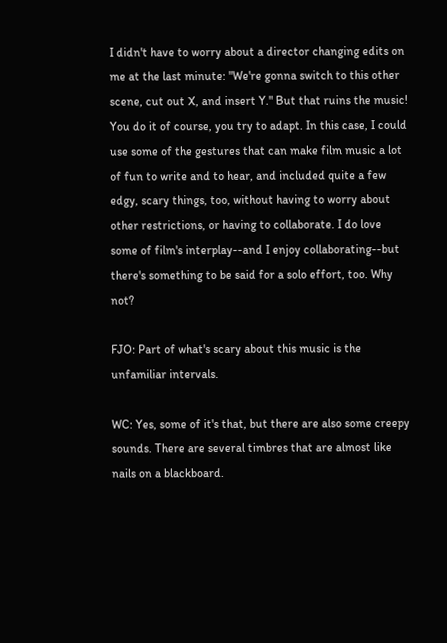I didn't have to worry about a director changing edits on me at the last minute: "We're gonna switch to this other scene, cut out X, and insert Y." But that ruins the music! You do it of course, you try to adapt. In this case, I could use some of the gestures that can make film music a lot of fun to write and to hear, and included quite a few edgy, scary things, too, without having to worry about other restrictions, or having to collaborate. I do love some of film's interplay--and I enjoy collaborating--but there's something to be said for a solo effort, too. Why not?

FJO: Part of what's scary about this music is the unfamiliar intervals.

WC: Yes, some of it's that, but there are also some creepy sounds. There are several timbres that are almost like nails on a blackboard.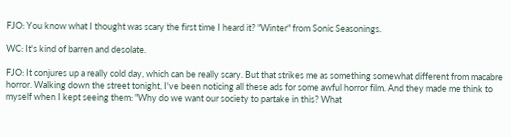FJO: You know what I thought was scary the first time I heard it? "Winter" from Sonic Seasonings.

WC: It's kind of barren and desolate.

FJO: It conjures up a really cold day, which can be really scary. But that strikes me as something somewhat different from macabre horror. Walking down the street tonight, I've been noticing all these ads for some awful horror film. And they made me think to myself when I kept seeing them: "Why do we want our society to partake in this? What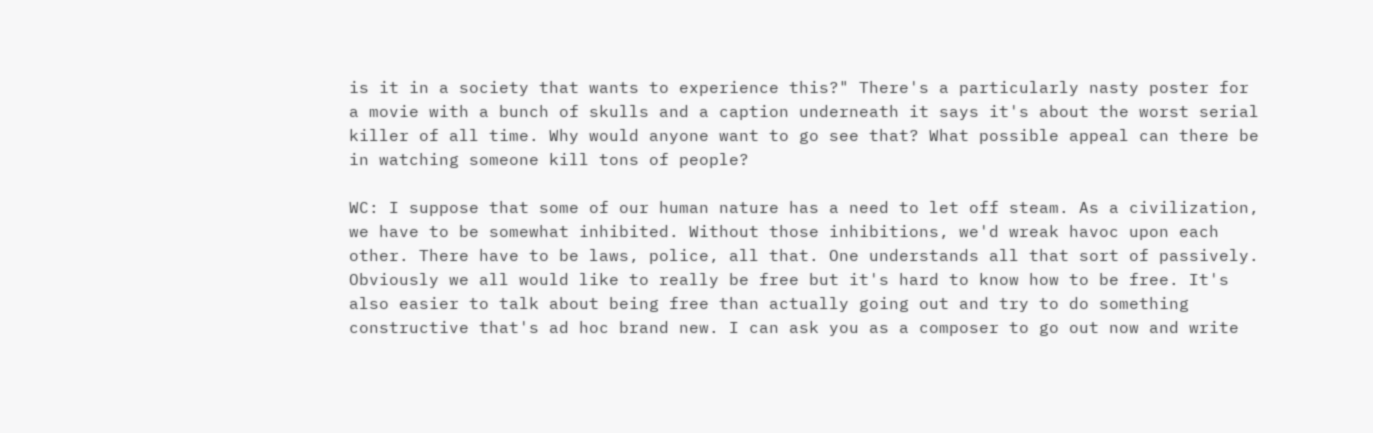is it in a society that wants to experience this?" There's a particularly nasty poster for a movie with a bunch of skulls and a caption underneath it says it's about the worst serial killer of all time. Why would anyone want to go see that? What possible appeal can there be in watching someone kill tons of people?

WC: I suppose that some of our human nature has a need to let off steam. As a civilization, we have to be somewhat inhibited. Without those inhibitions, we'd wreak havoc upon each other. There have to be laws, police, all that. One understands all that sort of passively. Obviously we all would like to really be free but it's hard to know how to be free. It's also easier to talk about being free than actually going out and try to do something constructive that's ad hoc brand new. I can ask you as a composer to go out now and write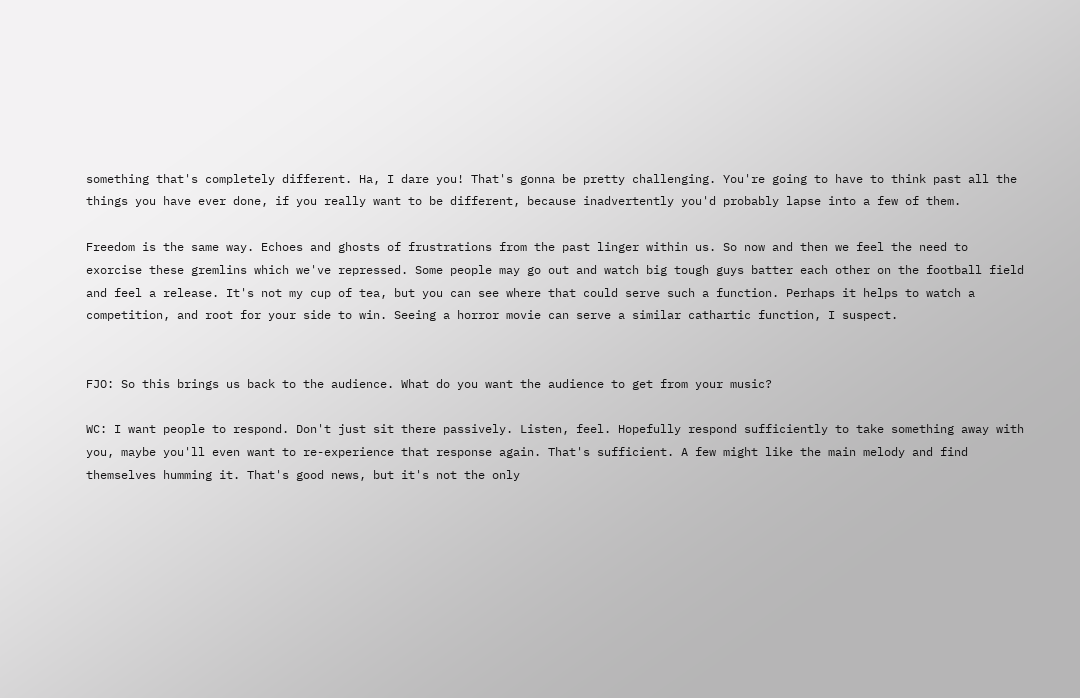something that's completely different. Ha, I dare you! That's gonna be pretty challenging. You're going to have to think past all the things you have ever done, if you really want to be different, because inadvertently you'd probably lapse into a few of them.

Freedom is the same way. Echoes and ghosts of frustrations from the past linger within us. So now and then we feel the need to exorcise these gremlins which we've repressed. Some people may go out and watch big tough guys batter each other on the football field and feel a release. It's not my cup of tea, but you can see where that could serve such a function. Perhaps it helps to watch a competition, and root for your side to win. Seeing a horror movie can serve a similar cathartic function, I suspect.


FJO: So this brings us back to the audience. What do you want the audience to get from your music?

WC: I want people to respond. Don't just sit there passively. Listen, feel. Hopefully respond sufficiently to take something away with you, maybe you'll even want to re-experience that response again. That's sufficient. A few might like the main melody and find themselves humming it. That's good news, but it's not the only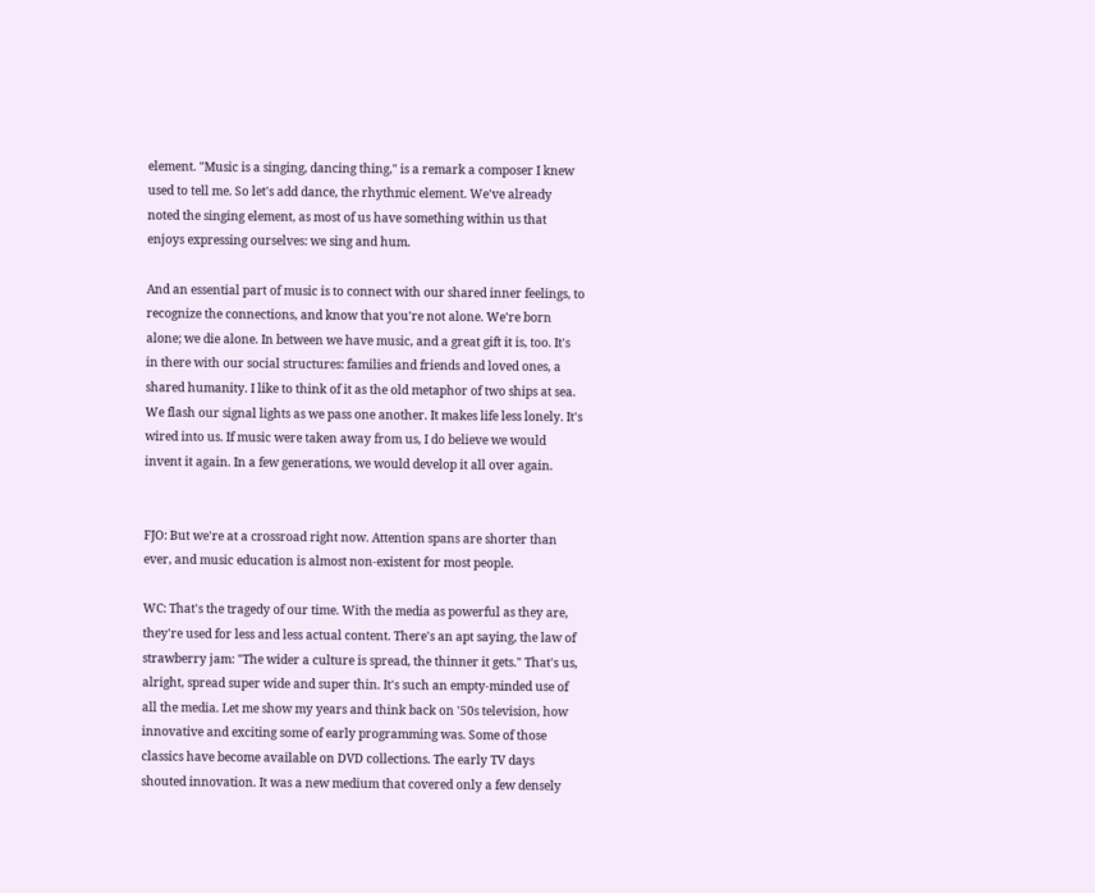element. "Music is a singing, dancing thing," is a remark a composer I knew used to tell me. So let's add dance, the rhythmic element. We've already noted the singing element, as most of us have something within us that enjoys expressing ourselves: we sing and hum.

And an essential part of music is to connect with our shared inner feelings, to recognize the connections, and know that you're not alone. We're born alone; we die alone. In between we have music, and a great gift it is, too. It's in there with our social structures: families and friends and loved ones, a shared humanity. I like to think of it as the old metaphor of two ships at sea. We flash our signal lights as we pass one another. It makes life less lonely. It's wired into us. If music were taken away from us, I do believe we would invent it again. In a few generations, we would develop it all over again.


FJO: But we're at a crossroad right now. Attention spans are shorter than ever, and music education is almost non-existent for most people.

WC: That's the tragedy of our time. With the media as powerful as they are, they're used for less and less actual content. There's an apt saying, the law of strawberry jam: "The wider a culture is spread, the thinner it gets." That's us, alright, spread super wide and super thin. It's such an empty-minded use of all the media. Let me show my years and think back on '50s television, how innovative and exciting some of early programming was. Some of those classics have become available on DVD collections. The early TV days shouted innovation. It was a new medium that covered only a few densely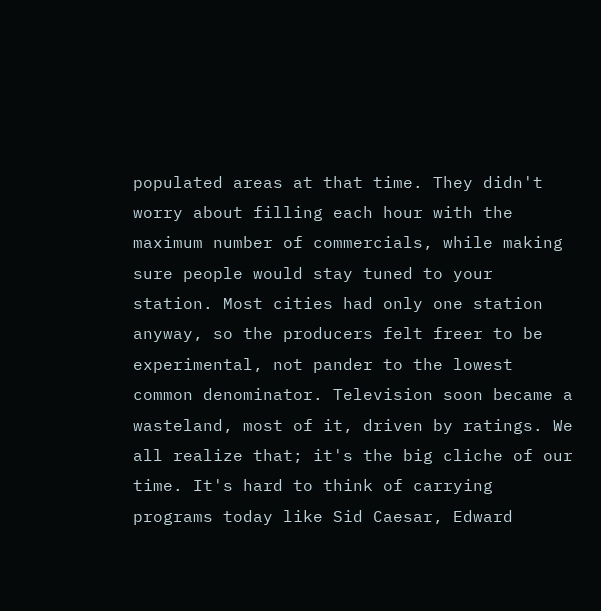populated areas at that time. They didn't worry about filling each hour with the maximum number of commercials, while making sure people would stay tuned to your station. Most cities had only one station anyway, so the producers felt freer to be experimental, not pander to the lowest common denominator. Television soon became a wasteland, most of it, driven by ratings. We all realize that; it's the big cliche of our time. It's hard to think of carrying programs today like Sid Caesar, Edward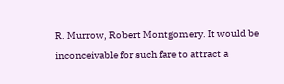R. Murrow, Robert Montgomery. It would be inconceivable for such fare to attract a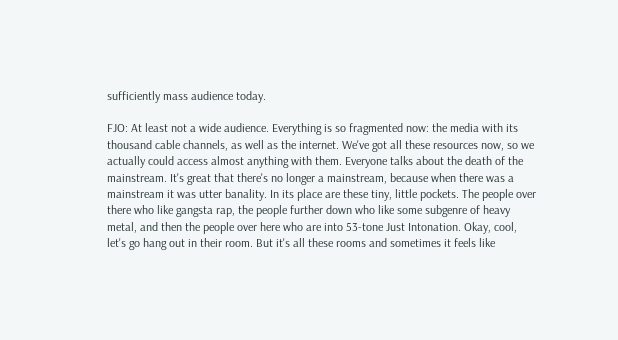sufficiently mass audience today.

FJO: At least not a wide audience. Everything is so fragmented now: the media with its thousand cable channels, as well as the internet. We've got all these resources now, so we actually could access almost anything with them. Everyone talks about the death of the mainstream. It's great that there's no longer a mainstream, because when there was a mainstream it was utter banality. In its place are these tiny, little pockets. The people over there who like gangsta rap, the people further down who like some subgenre of heavy metal, and then the people over here who are into 53-tone Just Intonation. Okay, cool, let's go hang out in their room. But it's all these rooms and sometimes it feels like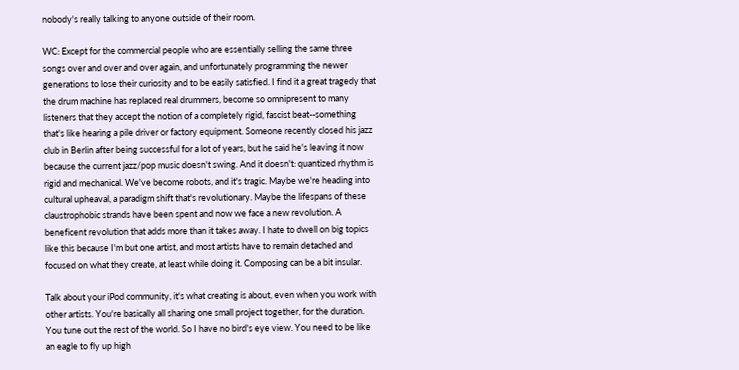nobody's really talking to anyone outside of their room.

WC: Except for the commercial people who are essentially selling the same three songs over and over and over again, and unfortunately programming the newer generations to lose their curiosity and to be easily satisfied. I find it a great tragedy that the drum machine has replaced real drummers, become so omnipresent to many listeners that they accept the notion of a completely rigid, fascist beat--something that's like hearing a pile driver or factory equipment. Someone recently closed his jazz club in Berlin after being successful for a lot of years, but he said he's leaving it now because the current jazz/pop music doesn't swing. And it doesn't: quantized rhythm is rigid and mechanical. We've become robots, and it's tragic. Maybe we're heading into cultural upheaval, a paradigm shift that's revolutionary. Maybe the lifespans of these claustrophobic strands have been spent and now we face a new revolution. A beneficent revolution that adds more than it takes away. I hate to dwell on big topics like this because I'm but one artist, and most artists have to remain detached and focused on what they create, at least while doing it. Composing can be a bit insular.

Talk about your iPod community, it's what creating is about, even when you work with other artists. You're basically all sharing one small project together, for the duration. You tune out the rest of the world. So I have no bird's eye view. You need to be like an eagle to fly up high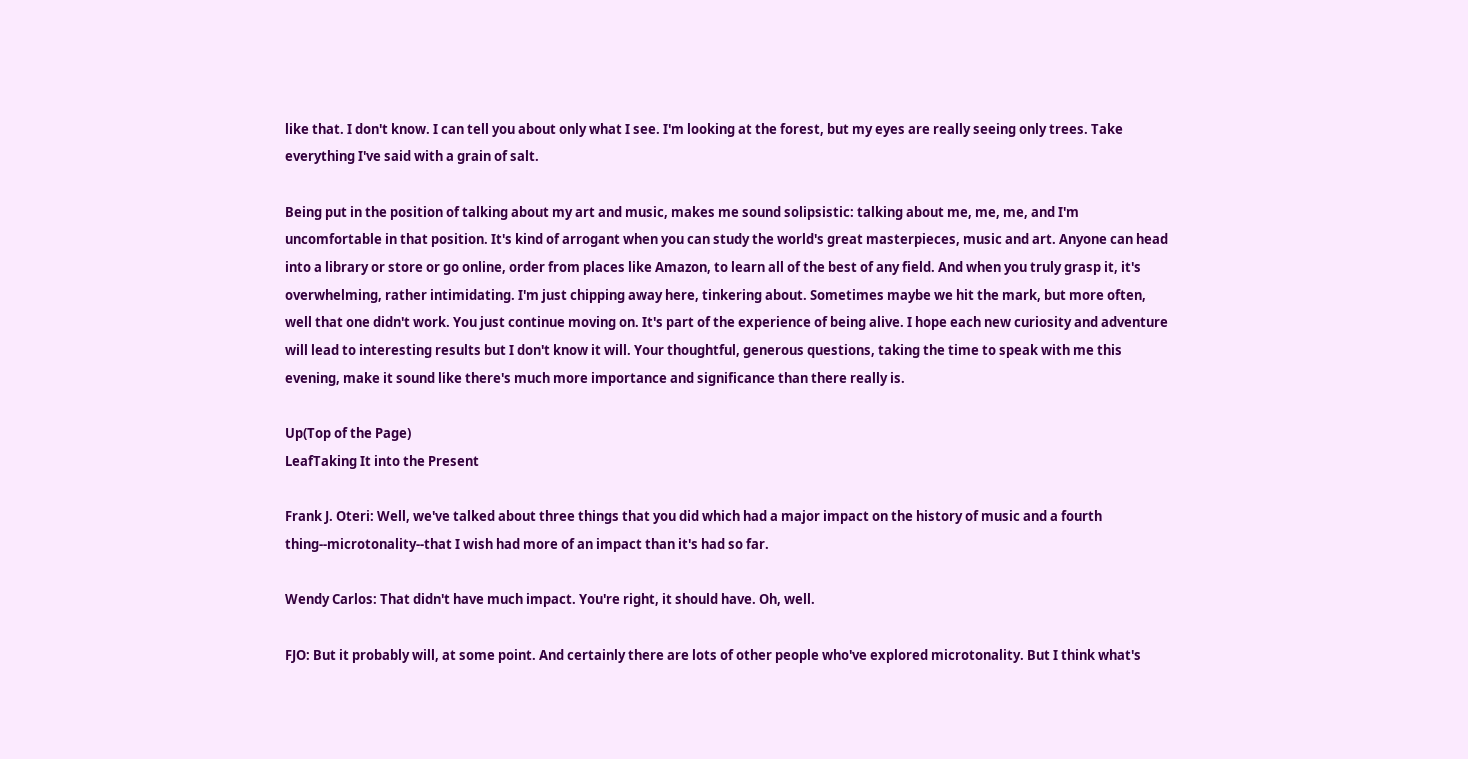like that. I don't know. I can tell you about only what I see. I'm looking at the forest, but my eyes are really seeing only trees. Take everything I've said with a grain of salt.

Being put in the position of talking about my art and music, makes me sound solipsistic: talking about me, me, me, and I'm uncomfortable in that position. It's kind of arrogant when you can study the world's great masterpieces, music and art. Anyone can head into a library or store or go online, order from places like Amazon, to learn all of the best of any field. And when you truly grasp it, it's overwhelming, rather intimidating. I'm just chipping away here, tinkering about. Sometimes maybe we hit the mark, but more often, well that one didn't work. You just continue moving on. It's part of the experience of being alive. I hope each new curiosity and adventure will lead to interesting results but I don't know it will. Your thoughtful, generous questions, taking the time to speak with me this evening, make it sound like there's much more importance and significance than there really is.

Up(Top of the Page)
LeafTaking It into the Present

Frank J. Oteri: Well, we've talked about three things that you did which had a major impact on the history of music and a fourth thing--microtonality--that I wish had more of an impact than it's had so far.

Wendy Carlos: That didn't have much impact. You're right, it should have. Oh, well.

FJO: But it probably will, at some point. And certainly there are lots of other people who've explored microtonality. But I think what's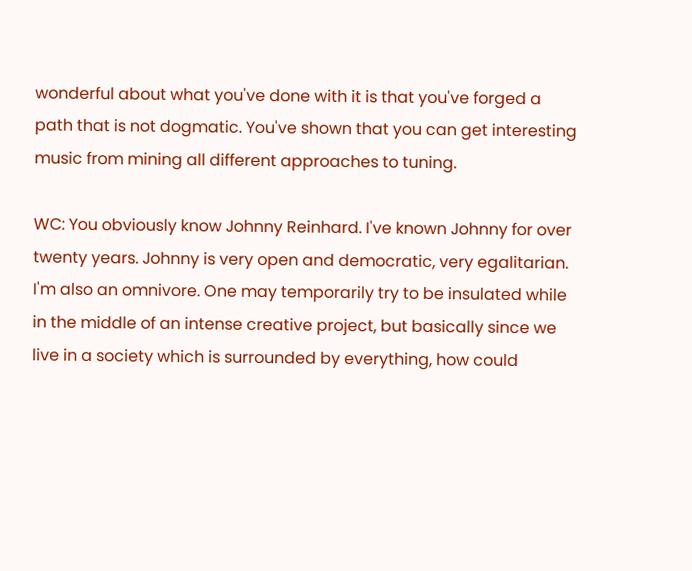wonderful about what you've done with it is that you've forged a path that is not dogmatic. You've shown that you can get interesting music from mining all different approaches to tuning.

WC: You obviously know Johnny Reinhard. I've known Johnny for over twenty years. Johnny is very open and democratic, very egalitarian. I'm also an omnivore. One may temporarily try to be insulated while in the middle of an intense creative project, but basically since we live in a society which is surrounded by everything, how could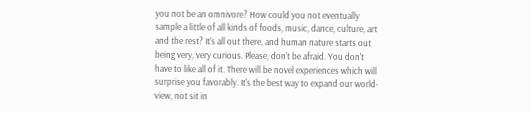you not be an omnivore? How could you not eventually sample a little of all kinds of foods, music, dance, culture, art and the rest? It's all out there, and human nature starts out being very, very curious. Please, don't be afraid. You don't have to like all of it. There will be novel experiences which will surprise you favorably. It's the best way to expand our world-view, not sit in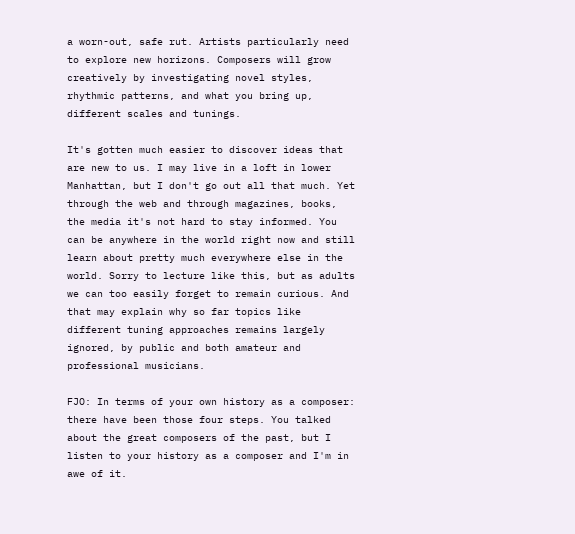a worn-out, safe rut. Artists particularly need to explore new horizons. Composers will grow creatively by investigating novel styles, rhythmic patterns, and what you bring up, different scales and tunings.

It's gotten much easier to discover ideas that are new to us. I may live in a loft in lower Manhattan, but I don't go out all that much. Yet through the web and through magazines, books, the media it's not hard to stay informed. You can be anywhere in the world right now and still learn about pretty much everywhere else in the world. Sorry to lecture like this, but as adults we can too easily forget to remain curious. And that may explain why so far topics like different tuning approaches remains largely ignored, by public and both amateur and professional musicians.

FJO: In terms of your own history as a composer: there have been those four steps. You talked about the great composers of the past, but I listen to your history as a composer and I'm in awe of it.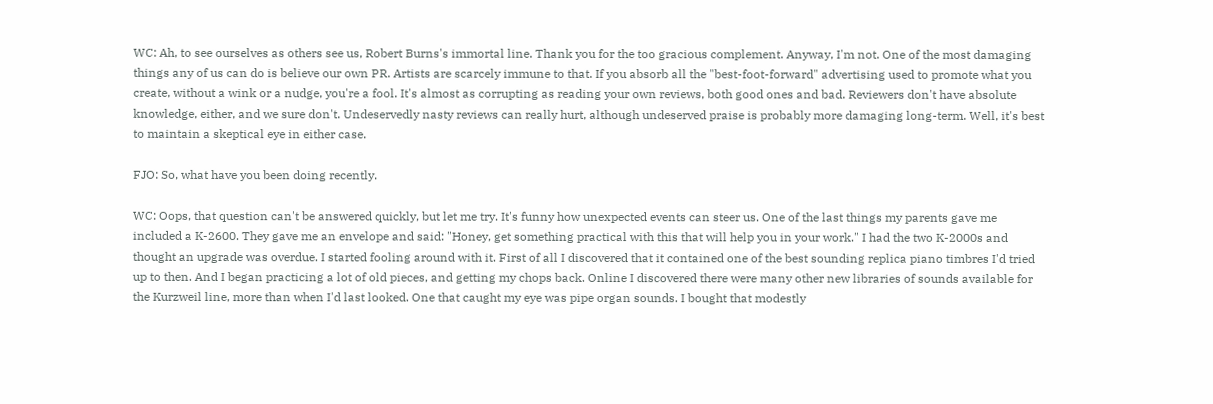WC: Ah, to see ourselves as others see us, Robert Burns's immortal line. Thank you for the too gracious complement. Anyway, I'm not. One of the most damaging things any of us can do is believe our own PR. Artists are scarcely immune to that. If you absorb all the "best-foot-forward" advertising used to promote what you create, without a wink or a nudge, you're a fool. It's almost as corrupting as reading your own reviews, both good ones and bad. Reviewers don't have absolute knowledge, either, and we sure don't. Undeservedly nasty reviews can really hurt, although undeserved praise is probably more damaging long-term. Well, it's best to maintain a skeptical eye in either case.

FJO: So, what have you been doing recently.

WC: Oops, that question can't be answered quickly, but let me try. It's funny how unexpected events can steer us. One of the last things my parents gave me included a K-2600. They gave me an envelope and said: "Honey, get something practical with this that will help you in your work." I had the two K-2000s and thought an upgrade was overdue. I started fooling around with it. First of all I discovered that it contained one of the best sounding replica piano timbres I'd tried up to then. And I began practicing a lot of old pieces, and getting my chops back. Online I discovered there were many other new libraries of sounds available for the Kurzweil line, more than when I'd last looked. One that caught my eye was pipe organ sounds. I bought that modestly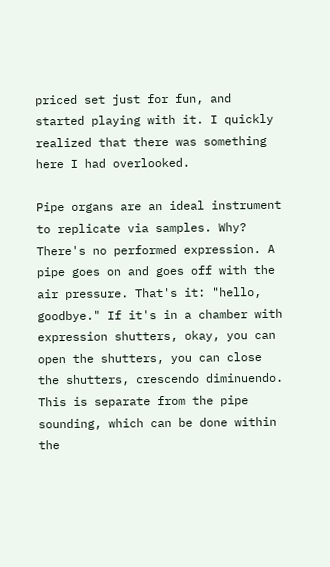priced set just for fun, and started playing with it. I quickly realized that there was something here I had overlooked.

Pipe organs are an ideal instrument to replicate via samples. Why? There's no performed expression. A pipe goes on and goes off with the air pressure. That's it: "hello, goodbye." If it's in a chamber with expression shutters, okay, you can open the shutters, you can close the shutters, crescendo diminuendo. This is separate from the pipe sounding, which can be done within the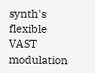synth's flexible VAST modulation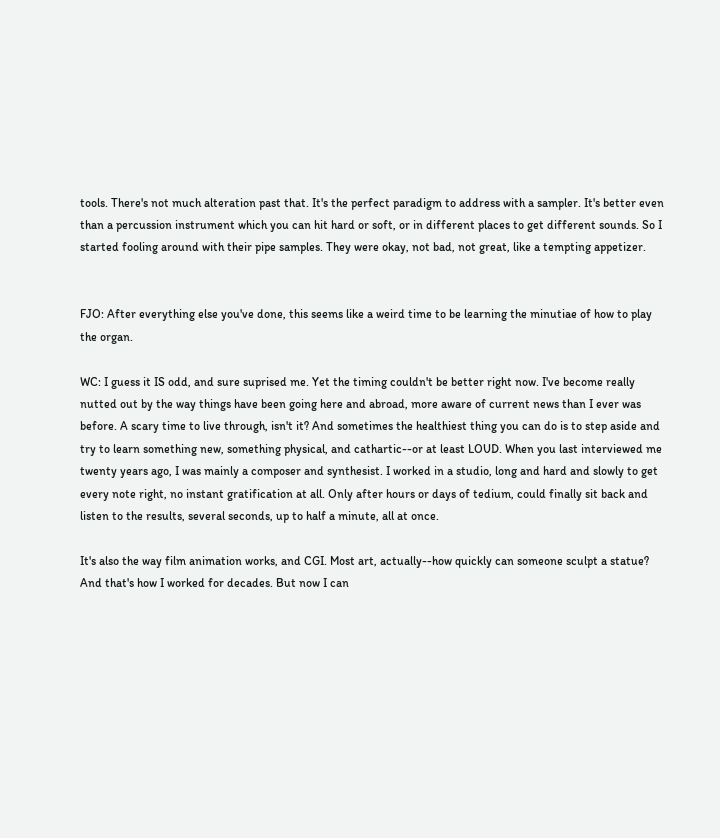tools. There's not much alteration past that. It's the perfect paradigm to address with a sampler. It's better even than a percussion instrument which you can hit hard or soft, or in different places to get different sounds. So I started fooling around with their pipe samples. They were okay, not bad, not great, like a tempting appetizer.


FJO: After everything else you've done, this seems like a weird time to be learning the minutiae of how to play the organ.

WC: I guess it IS odd, and sure suprised me. Yet the timing couldn't be better right now. I've become really nutted out by the way things have been going here and abroad, more aware of current news than I ever was before. A scary time to live through, isn't it? And sometimes the healthiest thing you can do is to step aside and try to learn something new, something physical, and cathartic--or at least LOUD. When you last interviewed me twenty years ago, I was mainly a composer and synthesist. I worked in a studio, long and hard and slowly to get every note right, no instant gratification at all. Only after hours or days of tedium, could finally sit back and listen to the results, several seconds, up to half a minute, all at once.

It's also the way film animation works, and CGI. Most art, actually--how quickly can someone sculpt a statue? And that's how I worked for decades. But now I can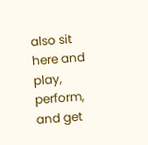also sit here and play, perform, and get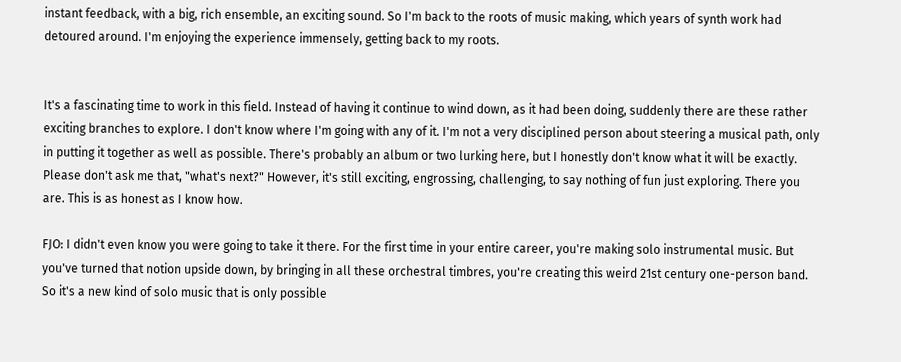instant feedback, with a big, rich ensemble, an exciting sound. So I'm back to the roots of music making, which years of synth work had detoured around. I'm enjoying the experience immensely, getting back to my roots.


It's a fascinating time to work in this field. Instead of having it continue to wind down, as it had been doing, suddenly there are these rather exciting branches to explore. I don't know where I'm going with any of it. I'm not a very disciplined person about steering a musical path, only in putting it together as well as possible. There's probably an album or two lurking here, but I honestly don't know what it will be exactly. Please don't ask me that, "what's next?" However, it's still exciting, engrossing, challenging, to say nothing of fun just exploring. There you are. This is as honest as I know how.

FJO: I didn't even know you were going to take it there. For the first time in your entire career, you're making solo instrumental music. But you've turned that notion upside down, by bringing in all these orchestral timbres, you're creating this weird 21st century one-person band. So it's a new kind of solo music that is only possible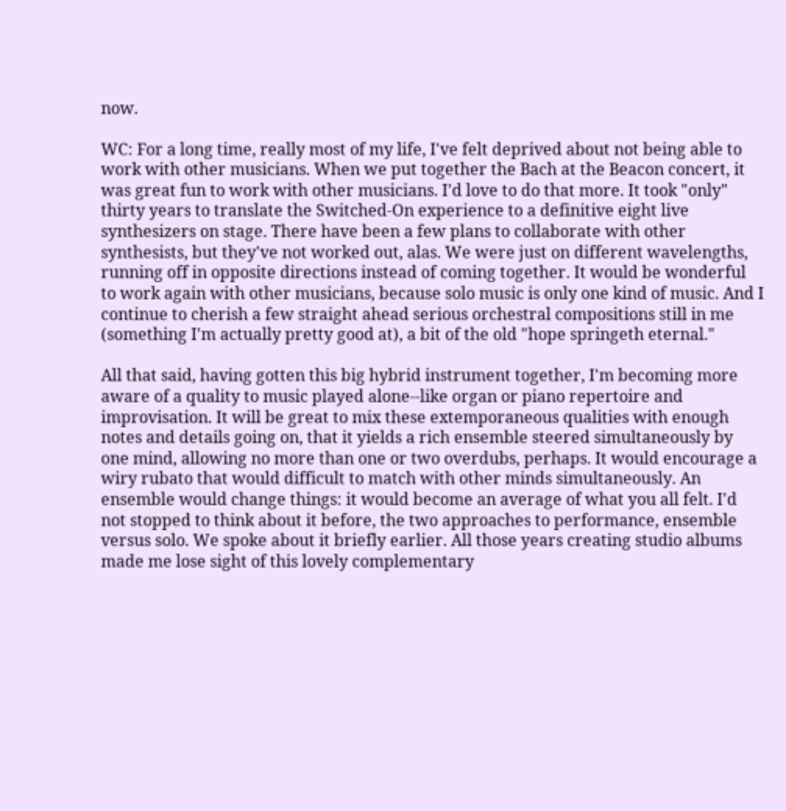now.

WC: For a long time, really most of my life, I've felt deprived about not being able to work with other musicians. When we put together the Bach at the Beacon concert, it was great fun to work with other musicians. I'd love to do that more. It took "only" thirty years to translate the Switched-On experience to a definitive eight live synthesizers on stage. There have been a few plans to collaborate with other synthesists, but they've not worked out, alas. We were just on different wavelengths, running off in opposite directions instead of coming together. It would be wonderful to work again with other musicians, because solo music is only one kind of music. And I continue to cherish a few straight ahead serious orchestral compositions still in me (something I'm actually pretty good at), a bit of the old "hope springeth eternal."

All that said, having gotten this big hybrid instrument together, I'm becoming more aware of a quality to music played alone--like organ or piano repertoire and improvisation. It will be great to mix these extemporaneous qualities with enough notes and details going on, that it yields a rich ensemble steered simultaneously by one mind, allowing no more than one or two overdubs, perhaps. It would encourage a wiry rubato that would difficult to match with other minds simultaneously. An ensemble would change things: it would become an average of what you all felt. I'd not stopped to think about it before, the two approaches to performance, ensemble versus solo. We spoke about it briefly earlier. All those years creating studio albums made me lose sight of this lovely complementary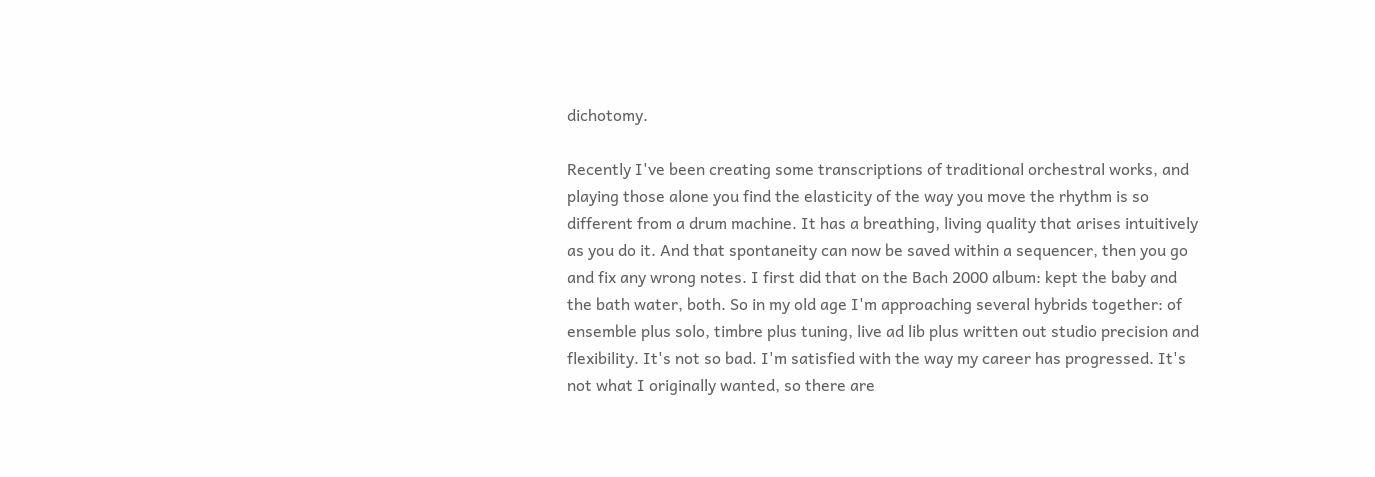dichotomy.

Recently I've been creating some transcriptions of traditional orchestral works, and playing those alone you find the elasticity of the way you move the rhythm is so different from a drum machine. It has a breathing, living quality that arises intuitively as you do it. And that spontaneity can now be saved within a sequencer, then you go and fix any wrong notes. I first did that on the Bach 2000 album: kept the baby and the bath water, both. So in my old age I'm approaching several hybrids together: of ensemble plus solo, timbre plus tuning, live ad lib plus written out studio precision and flexibility. It's not so bad. I'm satisfied with the way my career has progressed. It's not what I originally wanted, so there are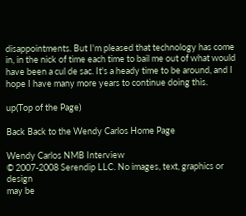disappointments. But I'm pleased that technology has come in, in the nick of time each time to bail me out of what would have been a cul de sac. It's a heady time to be around, and I hope I have many more years to continue doing this.

up(Top of the Page)

Back Back to the Wendy Carlos Home Page

Wendy Carlos NMB Interview
© 2007-2008 Serendip LLC. No images, text, graphics or design
may be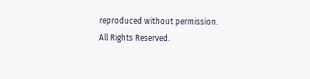reproduced without permission. All Rights Reserved.